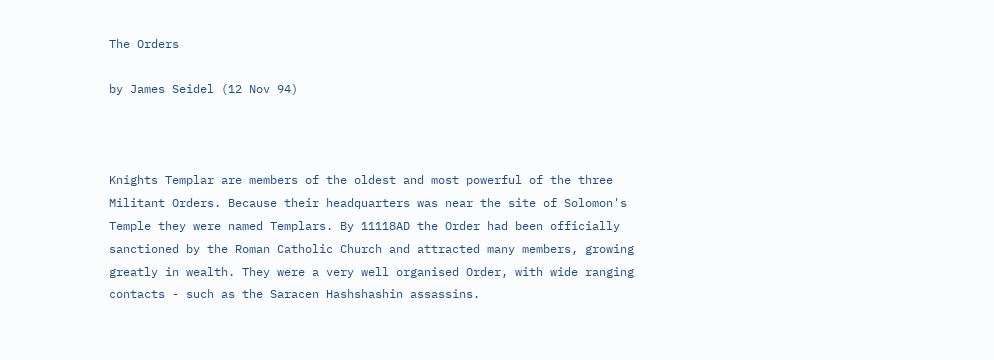The Orders

by James Seidel (12 Nov 94)



Knights Templar are members of the oldest and most powerful of the three Militant Orders. Because their headquarters was near the site of Solomon's Temple they were named Templars. By 11118AD the Order had been officially sanctioned by the Roman Catholic Church and attracted many members, growing greatly in wealth. They were a very well organised Order, with wide ranging contacts - such as the Saracen Hashshashin assassins.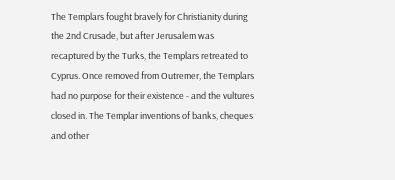The Templars fought bravely for Christianity during the 2nd Crusade, but after Jerusalem was recaptured by the Turks, the Templars retreated to Cyprus. Once removed from Outremer, the Templars had no purpose for their existence - and the vultures closed in. The Templar inventions of banks, cheques and other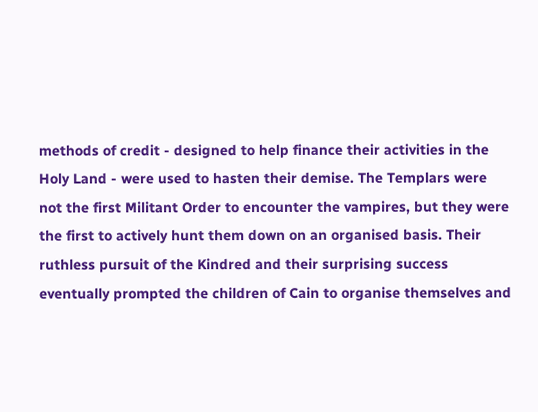methods of credit - designed to help finance their activities in the Holy Land - were used to hasten their demise. The Templars were not the first Militant Order to encounter the vampires, but they were the first to actively hunt them down on an organised basis. Their ruthless pursuit of the Kindred and their surprising success eventually prompted the children of Cain to organise themselves and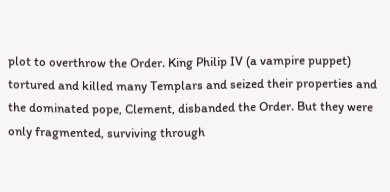plot to overthrow the Order. King Philip IV (a vampire puppet) tortured and killed many Templars and seized their properties and the dominated pope, Clement, disbanded the Order. But they were only fragmented, surviving through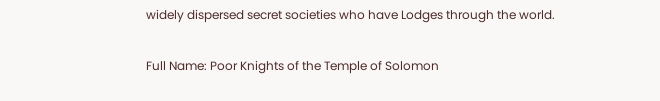widely dispersed secret societies who have Lodges through the world.

Full Name: Poor Knights of the Temple of Solomon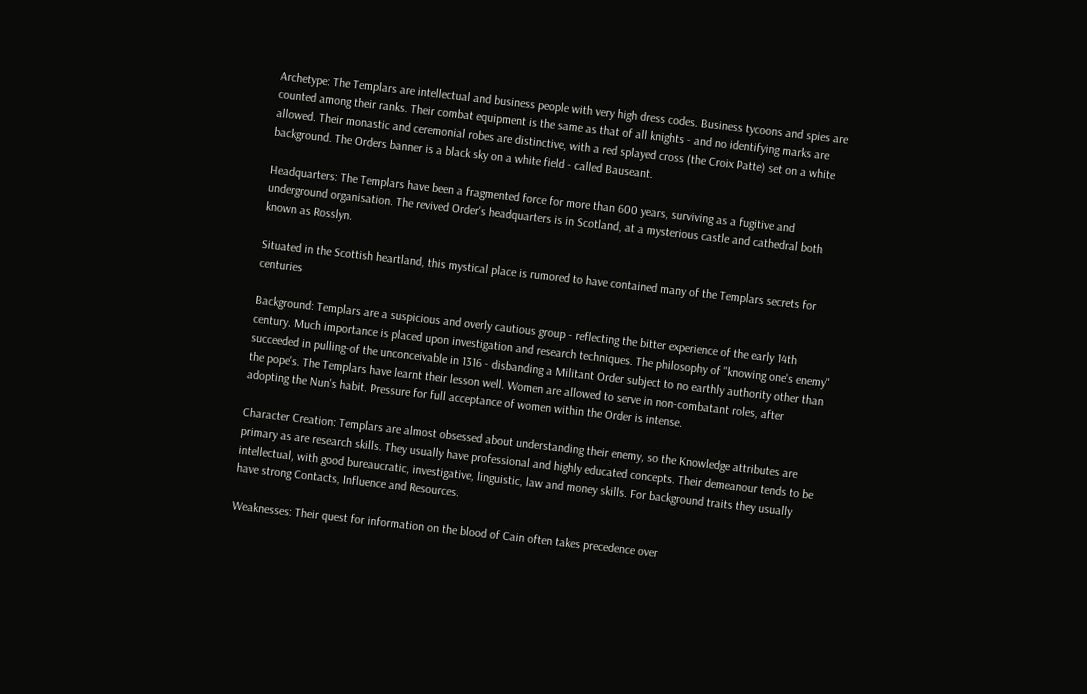Archetype: The Templars are intellectual and business people with very high dress codes. Business tycoons and spies are counted among their ranks. Their combat equipment is the same as that of all knights - and no identifying marks are allowed. Their monastic and ceremonial robes are distinctive, with a red splayed cross (the Croix Patte) set on a white background. The Orders banner is a black sky on a white field - called Bauseant.

Headquarters: The Templars have been a fragmented force for more than 600 years, surviving as a fugitive and underground organisation. The revived Order's headquarters is in Scotland, at a mysterious castle and cathedral both known as Rosslyn.

Situated in the Scottish heartland, this mystical place is rumored to have contained many of the Templars secrets for centuries

Background: Templars are a suspicious and overly cautious group - reflecting the bitter experience of the early 14th century. Much importance is placed upon investigation and research techniques. The philosophy of "knowing one's enemy" succeeded in pulling-of the unconceivable in 1316 - disbanding a Militant Order subject to no earthly authority other than the pope's. The Templars have learnt their lesson well. Women are allowed to serve in non-combatant roles, after adopting the Nun's habit. Pressure for full acceptance of women within the Order is intense.

Character Creation: Templars are almost obsessed about understanding their enemy, so the Knowledge attributes are primary as are research skills. They usually have professional and highly educated concepts. Their demeanour tends to be intellectual, with good bureaucratic, investigative, linguistic, law and money skills. For background traits they usually have strong Contacts, Influence and Resources.

Weaknesses: Their quest for information on the blood of Cain often takes precedence over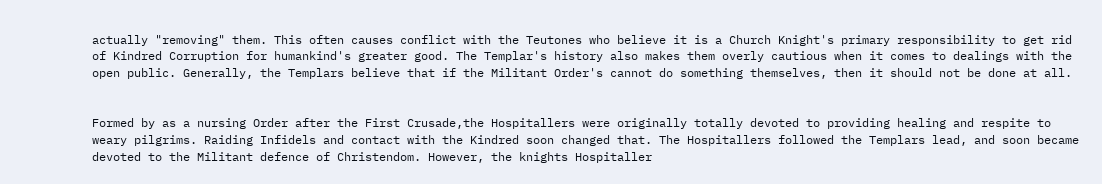actually "removing" them. This often causes conflict with the Teutones who believe it is a Church Knight's primary responsibility to get rid of Kindred Corruption for humankind's greater good. The Templar's history also makes them overly cautious when it comes to dealings with the open public. Generally, the Templars believe that if the Militant Order's cannot do something themselves, then it should not be done at all.


Formed by as a nursing Order after the First Crusade,the Hospitallers were originally totally devoted to providing healing and respite to weary pilgrims. Raiding Infidels and contact with the Kindred soon changed that. The Hospitallers followed the Templars lead, and soon became devoted to the Militant defence of Christendom. However, the knights Hospitaller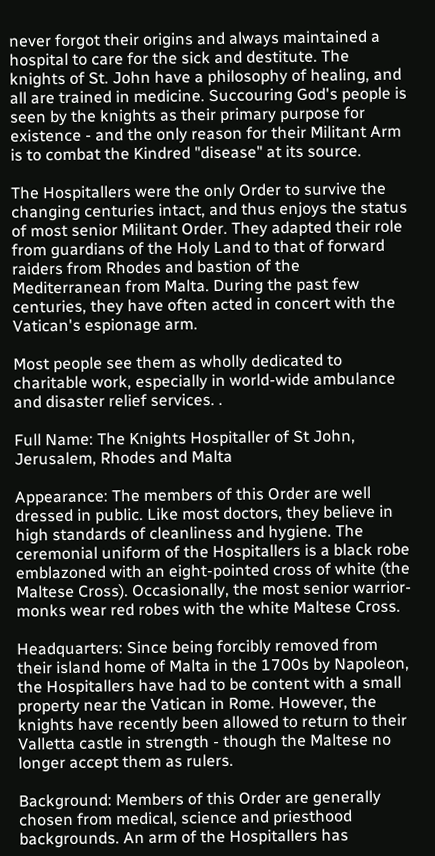never forgot their origins and always maintained a hospital to care for the sick and destitute. The knights of St. John have a philosophy of healing, and all are trained in medicine. Succouring God's people is seen by the knights as their primary purpose for existence - and the only reason for their Militant Arm is to combat the Kindred "disease" at its source.

The Hospitallers were the only Order to survive the changing centuries intact, and thus enjoys the status of most senior Militant Order. They adapted their role from guardians of the Holy Land to that of forward raiders from Rhodes and bastion of the Mediterranean from Malta. During the past few centuries, they have often acted in concert with the Vatican's espionage arm.

Most people see them as wholly dedicated to charitable work, especially in world-wide ambulance and disaster relief services. .

Full Name: The Knights Hospitaller of St John, Jerusalem, Rhodes and Malta

Appearance: The members of this Order are well dressed in public. Like most doctors, they believe in high standards of cleanliness and hygiene. The ceremonial uniform of the Hospitallers is a black robe emblazoned with an eight-pointed cross of white (the Maltese Cross). Occasionally, the most senior warrior-monks wear red robes with the white Maltese Cross.

Headquarters: Since being forcibly removed from their island home of Malta in the 1700s by Napoleon, the Hospitallers have had to be content with a small property near the Vatican in Rome. However, the knights have recently been allowed to return to their Valletta castle in strength - though the Maltese no longer accept them as rulers.

Background: Members of this Order are generally chosen from medical, science and priesthood backgrounds. An arm of the Hospitallers has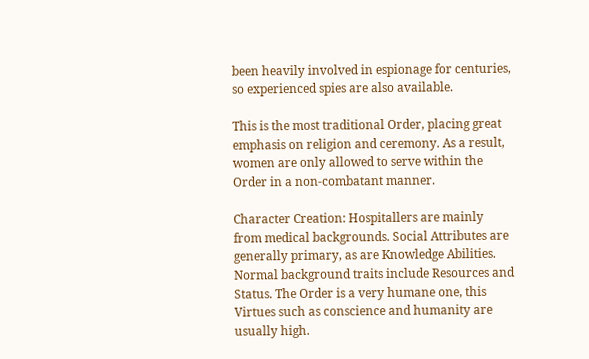been heavily involved in espionage for centuries, so experienced spies are also available.

This is the most traditional Order, placing great emphasis on religion and ceremony. As a result, women are only allowed to serve within the Order in a non-combatant manner.

Character Creation: Hospitallers are mainly from medical backgrounds. Social Attributes are generally primary, as are Knowledge Abilities. Normal background traits include Resources and Status. The Order is a very humane one, this Virtues such as conscience and humanity are usually high.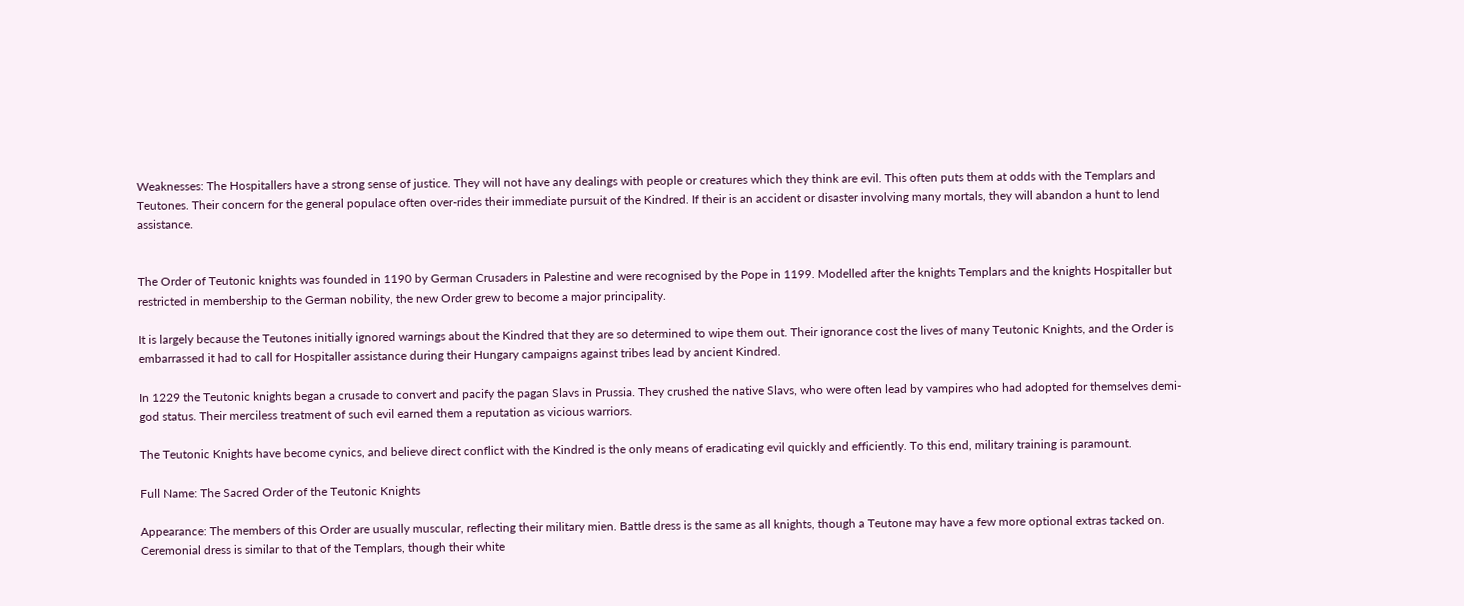Weaknesses: The Hospitallers have a strong sense of justice. They will not have any dealings with people or creatures which they think are evil. This often puts them at odds with the Templars and Teutones. Their concern for the general populace often over-rides their immediate pursuit of the Kindred. If their is an accident or disaster involving many mortals, they will abandon a hunt to lend assistance.


The Order of Teutonic knights was founded in 1190 by German Crusaders in Palestine and were recognised by the Pope in 1199. Modelled after the knights Templars and the knights Hospitaller but restricted in membership to the German nobility, the new Order grew to become a major principality.

It is largely because the Teutones initially ignored warnings about the Kindred that they are so determined to wipe them out. Their ignorance cost the lives of many Teutonic Knights, and the Order is embarrassed it had to call for Hospitaller assistance during their Hungary campaigns against tribes lead by ancient Kindred.

In 1229 the Teutonic knights began a crusade to convert and pacify the pagan Slavs in Prussia. They crushed the native Slavs, who were often lead by vampires who had adopted for themselves demi-god status. Their merciless treatment of such evil earned them a reputation as vicious warriors.

The Teutonic Knights have become cynics, and believe direct conflict with the Kindred is the only means of eradicating evil quickly and efficiently. To this end, military training is paramount.

Full Name: The Sacred Order of the Teutonic Knights

Appearance: The members of this Order are usually muscular, reflecting their military mien. Battle dress is the same as all knights, though a Teutone may have a few more optional extras tacked on. Ceremonial dress is similar to that of the Templars, though their white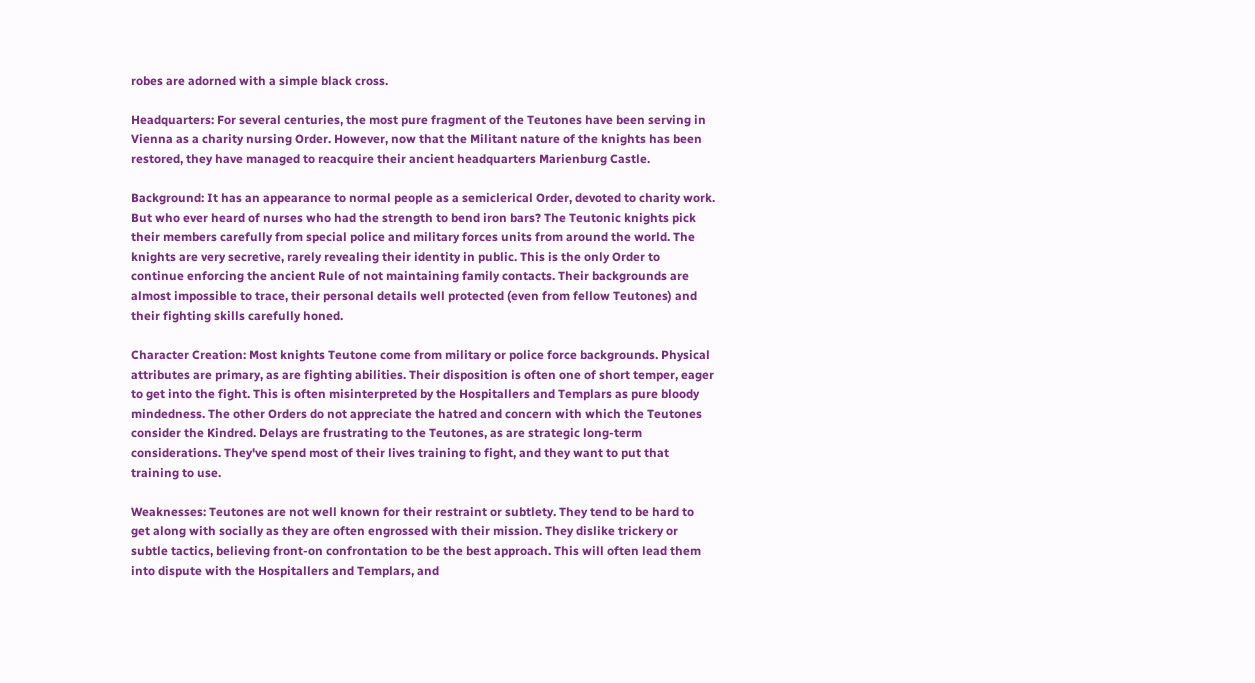robes are adorned with a simple black cross.

Headquarters: For several centuries, the most pure fragment of the Teutones have been serving in Vienna as a charity nursing Order. However, now that the Militant nature of the knights has been restored, they have managed to reacquire their ancient headquarters Marienburg Castle.

Background: It has an appearance to normal people as a semiclerical Order, devoted to charity work. But who ever heard of nurses who had the strength to bend iron bars? The Teutonic knights pick their members carefully from special police and military forces units from around the world. The knights are very secretive, rarely revealing their identity in public. This is the only Order to continue enforcing the ancient Rule of not maintaining family contacts. Their backgrounds are almost impossible to trace, their personal details well protected (even from fellow Teutones) and their fighting skills carefully honed.

Character Creation: Most knights Teutone come from military or police force backgrounds. Physical attributes are primary, as are fighting abilities. Their disposition is often one of short temper, eager to get into the fight. This is often misinterpreted by the Hospitallers and Templars as pure bloody mindedness. The other Orders do not appreciate the hatred and concern with which the Teutones consider the Kindred. Delays are frustrating to the Teutones, as are strategic long-term considerations. They've spend most of their lives training to fight, and they want to put that training to use.

Weaknesses: Teutones are not well known for their restraint or subtlety. They tend to be hard to get along with socially as they are often engrossed with their mission. They dislike trickery or subtle tactics, believing front-on confrontation to be the best approach. This will often lead them into dispute with the Hospitallers and Templars, and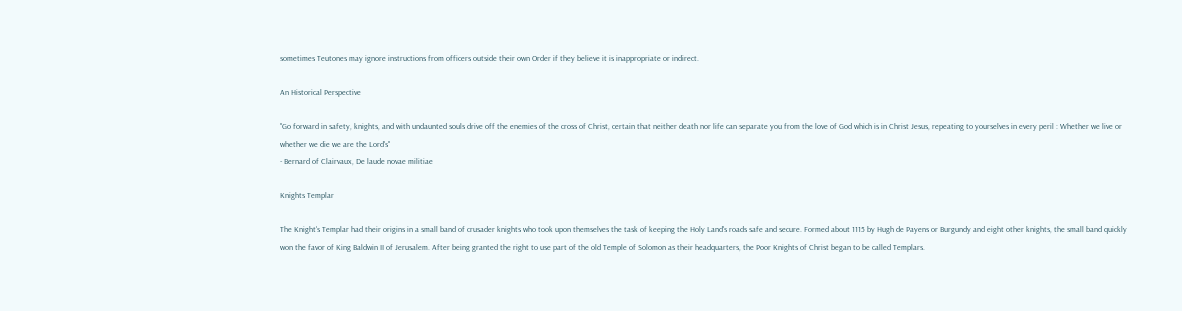sometimes Teutones may ignore instructions from officers outside their own Order if they believe it is inappropriate or indirect.

An Historical Perspective

"Go forward in safety, knights, and with undaunted souls drive off the enemies of the cross of Christ, certain that neither death nor life can separate you from the love of God which is in Christ Jesus, repeating to yourselves in every peril : Whether we live or whether we die we are the Lord's"
- Bernard of Clairvaux, De laude novae militiae

Knights Templar

The Knight's Templar had their origins in a small band of crusader knights who took upon themselves the task of keeping the Holy Land's roads safe and secure. Formed about 1115 by Hugh de Payens or Burgundy and eight other knights, the small band quickly won the favor of King Baldwin II of Jerusalem. After being granted the right to use part of the old Temple of Solomon as their headquarters, the Poor Knights of Christ began to be called Templars.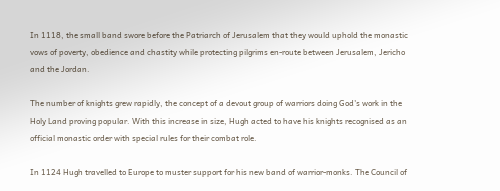In 1118, the small band swore before the Patriarch of Jerusalem that they would uphold the monastic vows of poverty, obedience and chastity while protecting pilgrims en-route between Jerusalem, Jericho and the Jordan.

The number of knights grew rapidly, the concept of a devout group of warriors doing God's work in the Holy Land proving popular. With this increase in size, Hugh acted to have his knights recognised as an official monastic order with special rules for their combat role.

In 1124 Hugh travelled to Europe to muster support for his new band of warrior-monks. The Council of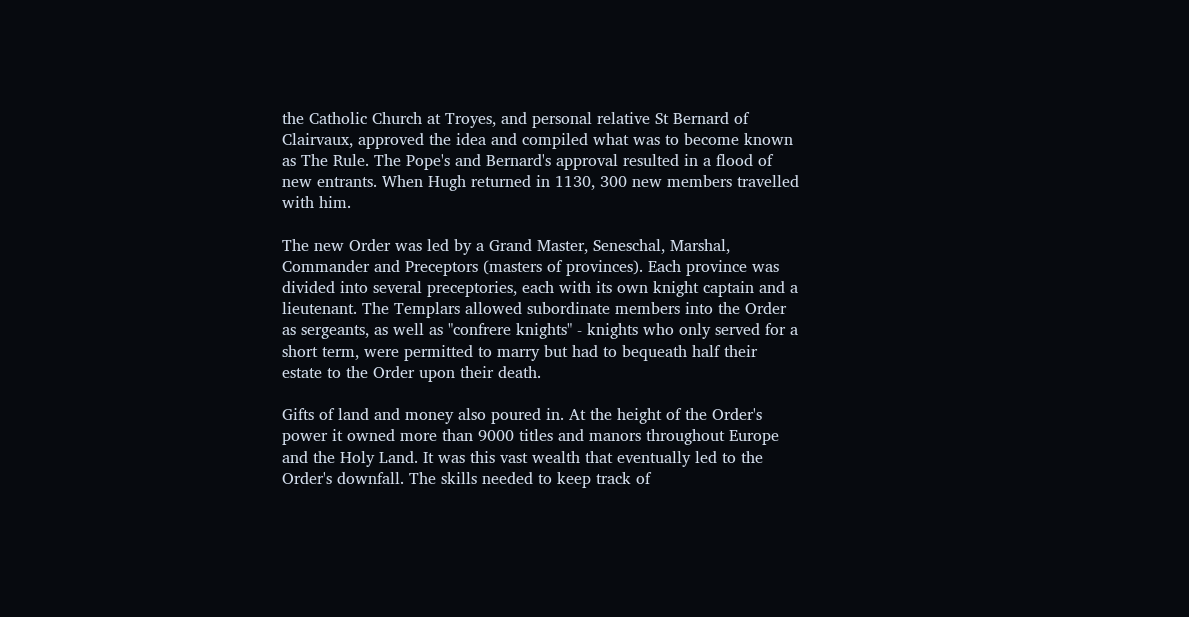the Catholic Church at Troyes, and personal relative St Bernard of Clairvaux, approved the idea and compiled what was to become known as The Rule. The Pope's and Bernard's approval resulted in a flood of new entrants. When Hugh returned in 1130, 300 new members travelled with him.

The new Order was led by a Grand Master, Seneschal, Marshal, Commander and Preceptors (masters of provinces). Each province was divided into several preceptories, each with its own knight captain and a lieutenant. The Templars allowed subordinate members into the Order as sergeants, as well as "confrere knights" - knights who only served for a short term, were permitted to marry but had to bequeath half their estate to the Order upon their death.

Gifts of land and money also poured in. At the height of the Order's power it owned more than 9000 titles and manors throughout Europe and the Holy Land. It was this vast wealth that eventually led to the Order's downfall. The skills needed to keep track of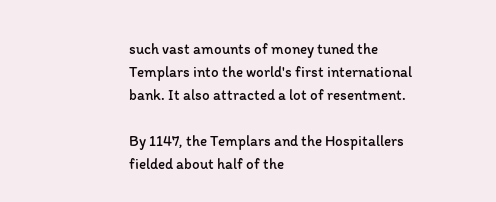such vast amounts of money tuned the Templars into the world's first international bank. It also attracted a lot of resentment.

By 1147, the Templars and the Hospitallers fielded about half of the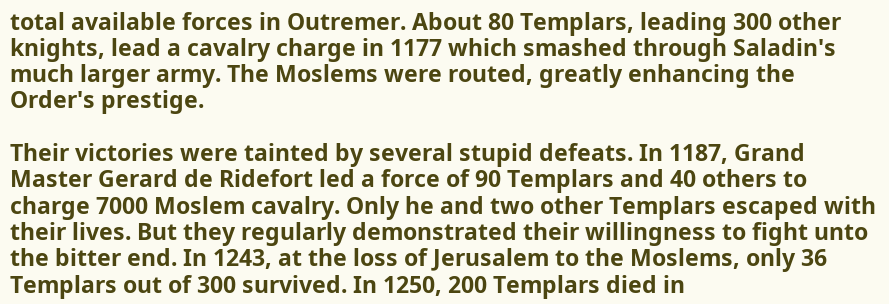total available forces in Outremer. About 80 Templars, leading 300 other knights, lead a cavalry charge in 1177 which smashed through Saladin's much larger army. The Moslems were routed, greatly enhancing the Order's prestige.

Their victories were tainted by several stupid defeats. In 1187, Grand Master Gerard de Ridefort led a force of 90 Templars and 40 others to charge 7000 Moslem cavalry. Only he and two other Templars escaped with their lives. But they regularly demonstrated their willingness to fight unto the bitter end. In 1243, at the loss of Jerusalem to the Moslems, only 36 Templars out of 300 survived. In 1250, 200 Templars died in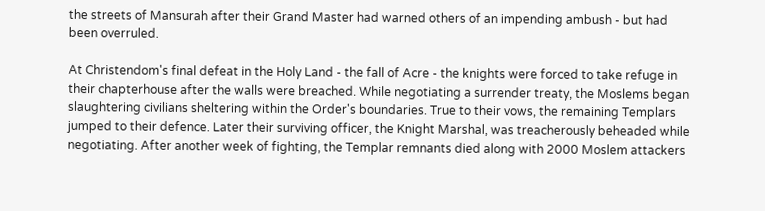the streets of Mansurah after their Grand Master had warned others of an impending ambush - but had been overruled.

At Christendom's final defeat in the Holy Land - the fall of Acre - the knights were forced to take refuge in their chapterhouse after the walls were breached. While negotiating a surrender treaty, the Moslems began slaughtering civilians sheltering within the Order's boundaries. True to their vows, the remaining Templars jumped to their defence. Later their surviving officer, the Knight Marshal, was treacherously beheaded while negotiating. After another week of fighting, the Templar remnants died along with 2000 Moslem attackers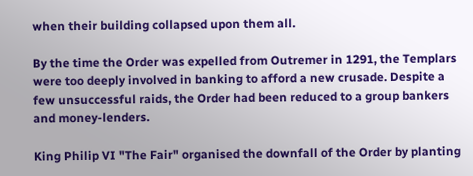when their building collapsed upon them all.

By the time the Order was expelled from Outremer in 1291, the Templars were too deeply involved in banking to afford a new crusade. Despite a few unsuccessful raids, the Order had been reduced to a group bankers and money-lenders.

King Philip VI "The Fair" organised the downfall of the Order by planting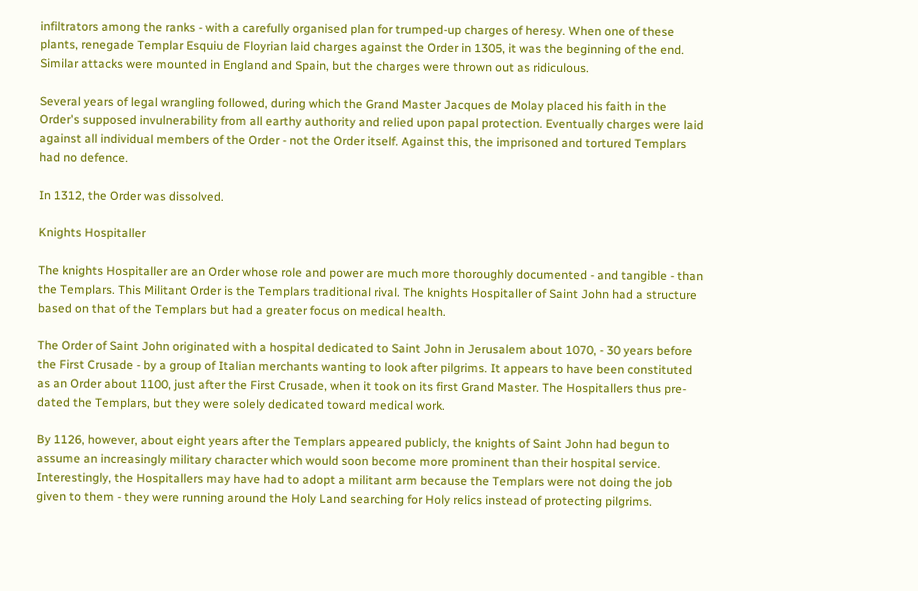infiltrators among the ranks - with a carefully organised plan for trumped-up charges of heresy. When one of these plants, renegade Templar Esquiu de Floyrian laid charges against the Order in 1305, it was the beginning of the end. Similar attacks were mounted in England and Spain, but the charges were thrown out as ridiculous.

Several years of legal wrangling followed, during which the Grand Master Jacques de Molay placed his faith in the Order's supposed invulnerability from all earthy authority and relied upon papal protection. Eventually charges were laid against all individual members of the Order - not the Order itself. Against this, the imprisoned and tortured Templars had no defence.

In 1312, the Order was dissolved.

Knights Hospitaller

The knights Hospitaller are an Order whose role and power are much more thoroughly documented - and tangible - than the Templars. This Militant Order is the Templars traditional rival. The knights Hospitaller of Saint John had a structure based on that of the Templars but had a greater focus on medical health.

The Order of Saint John originated with a hospital dedicated to Saint John in Jerusalem about 1070, - 30 years before the First Crusade - by a group of Italian merchants wanting to look after pilgrims. It appears to have been constituted as an Order about 1100, just after the First Crusade, when it took on its first Grand Master. The Hospitallers thus pre-dated the Templars, but they were solely dedicated toward medical work.

By 1126, however, about eight years after the Templars appeared publicly, the knights of Saint John had begun to assume an increasingly military character which would soon become more prominent than their hospital service. Interestingly, the Hospitallers may have had to adopt a militant arm because the Templars were not doing the job given to them - they were running around the Holy Land searching for Holy relics instead of protecting pilgrims.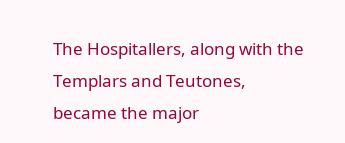The Hospitallers, along with the Templars and Teutones, became the major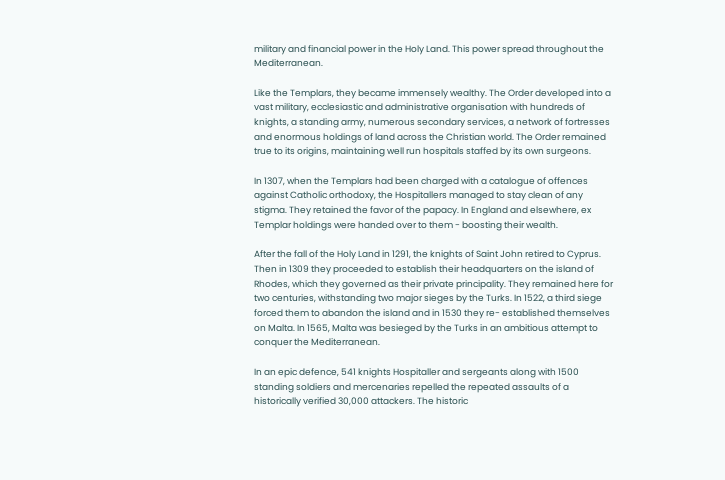military and financial power in the Holy Land. This power spread throughout the Mediterranean.

Like the Templars, they became immensely wealthy. The Order developed into a vast military, ecclesiastic and administrative organisation with hundreds of knights, a standing army, numerous secondary services, a network of fortresses and enormous holdings of land across the Christian world. The Order remained true to its origins, maintaining well run hospitals staffed by its own surgeons.

In 1307, when the Templars had been charged with a catalogue of offences against Catholic orthodoxy, the Hospitallers managed to stay clean of any stigma. They retained the favor of the papacy. In England and elsewhere, ex Templar holdings were handed over to them - boosting their wealth.

After the fall of the Holy Land in 1291, the knights of Saint John retired to Cyprus. Then in 1309 they proceeded to establish their headquarters on the island of Rhodes, which they governed as their private principality. They remained here for two centuries, withstanding two major sieges by the Turks. In 1522, a third siege forced them to abandon the island and in 1530 they re- established themselves on Malta. In 1565, Malta was besieged by the Turks in an ambitious attempt to conquer the Mediterranean.

In an epic defence, 541 knights Hospitaller and sergeants along with 1500 standing soldiers and mercenaries repelled the repeated assaults of a historically verified 30,000 attackers. The historic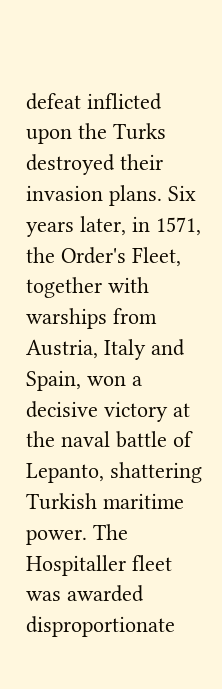defeat inflicted upon the Turks destroyed their invasion plans. Six years later, in 1571, the Order's Fleet, together with warships from Austria, Italy and Spain, won a decisive victory at the naval battle of Lepanto, shattering Turkish maritime power. The Hospitaller fleet was awarded disproportionate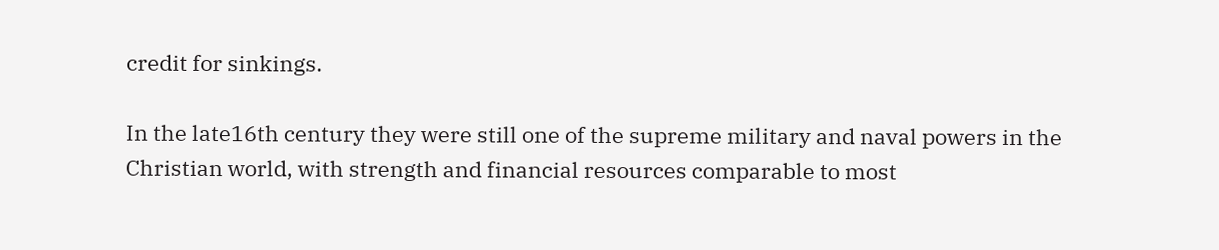credit for sinkings.

In the late16th century they were still one of the supreme military and naval powers in the Christian world, with strength and financial resources comparable to most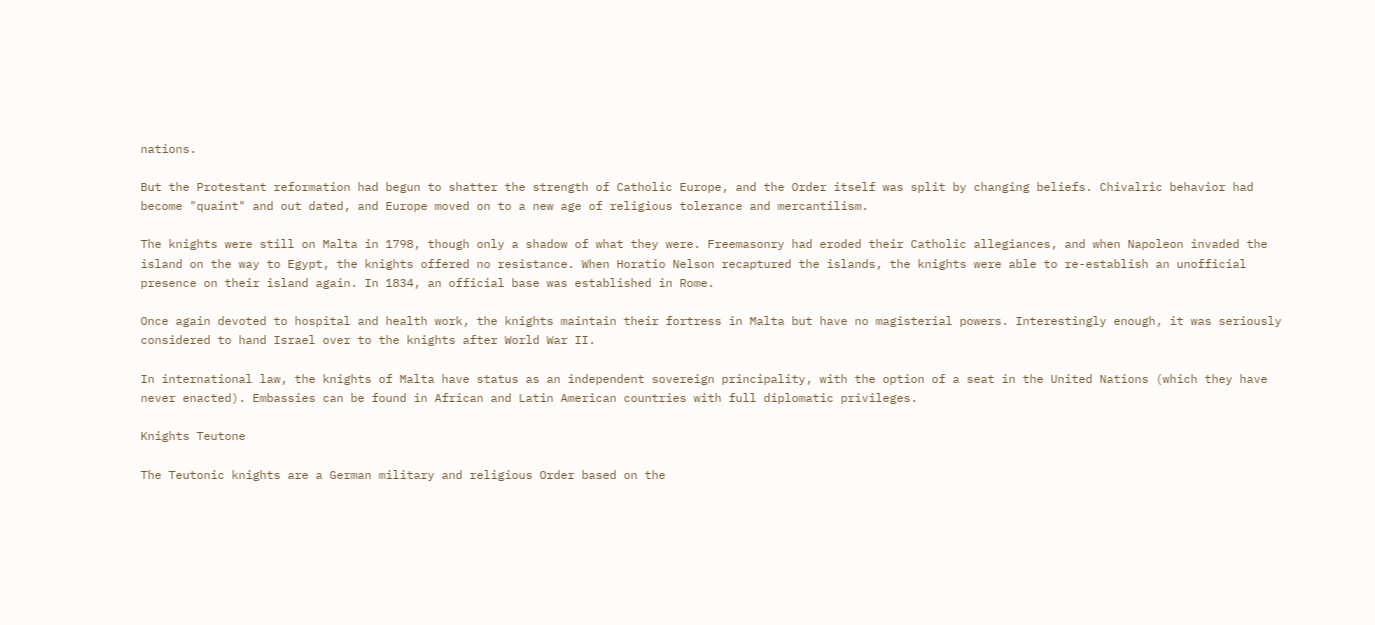nations.

But the Protestant reformation had begun to shatter the strength of Catholic Europe, and the Order itself was split by changing beliefs. Chivalric behavior had become "quaint" and out dated, and Europe moved on to a new age of religious tolerance and mercantilism.

The knights were still on Malta in 1798, though only a shadow of what they were. Freemasonry had eroded their Catholic allegiances, and when Napoleon invaded the island on the way to Egypt, the knights offered no resistance. When Horatio Nelson recaptured the islands, the knights were able to re-establish an unofficial presence on their island again. In 1834, an official base was established in Rome.

Once again devoted to hospital and health work, the knights maintain their fortress in Malta but have no magisterial powers. Interestingly enough, it was seriously considered to hand Israel over to the knights after World War II.

In international law, the knights of Malta have status as an independent sovereign principality, with the option of a seat in the United Nations (which they have never enacted). Embassies can be found in African and Latin American countries with full diplomatic privileges.

Knights Teutone

The Teutonic knights are a German military and religious Order based on the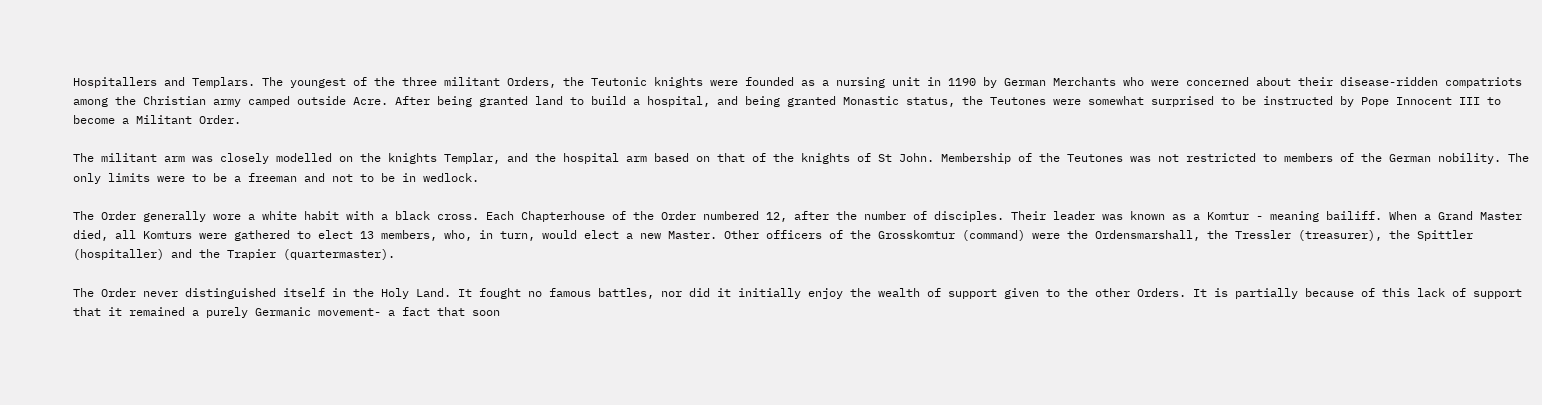Hospitallers and Templars. The youngest of the three militant Orders, the Teutonic knights were founded as a nursing unit in 1190 by German Merchants who were concerned about their disease-ridden compatriots among the Christian army camped outside Acre. After being granted land to build a hospital, and being granted Monastic status, the Teutones were somewhat surprised to be instructed by Pope Innocent III to become a Militant Order.

The militant arm was closely modelled on the knights Templar, and the hospital arm based on that of the knights of St John. Membership of the Teutones was not restricted to members of the German nobility. The only limits were to be a freeman and not to be in wedlock.

The Order generally wore a white habit with a black cross. Each Chapterhouse of the Order numbered 12, after the number of disciples. Their leader was known as a Komtur - meaning bailiff. When a Grand Master died, all Komturs were gathered to elect 13 members, who, in turn, would elect a new Master. Other officers of the Grosskomtur (command) were the Ordensmarshall, the Tressler (treasurer), the Spittler (hospitaller) and the Trapier (quartermaster).

The Order never distinguished itself in the Holy Land. It fought no famous battles, nor did it initially enjoy the wealth of support given to the other Orders. It is partially because of this lack of support that it remained a purely Germanic movement- a fact that soon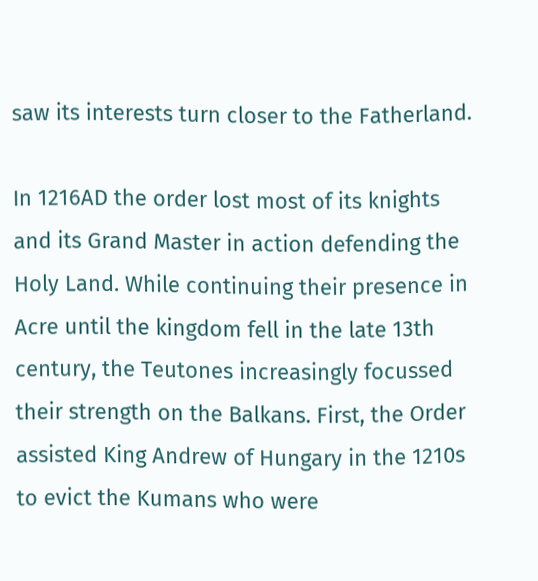saw its interests turn closer to the Fatherland.

In 1216AD the order lost most of its knights and its Grand Master in action defending the Holy Land. While continuing their presence in Acre until the kingdom fell in the late 13th century, the Teutones increasingly focussed their strength on the Balkans. First, the Order assisted King Andrew of Hungary in the 1210s to evict the Kumans who were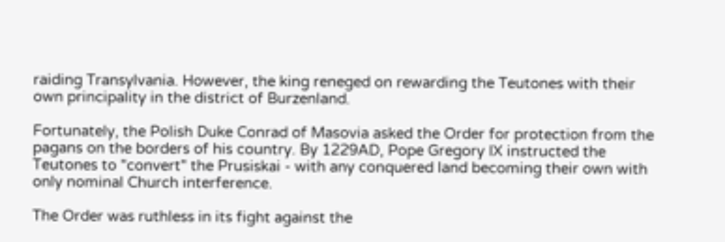raiding Transylvania. However, the king reneged on rewarding the Teutones with their own principality in the district of Burzenland.

Fortunately, the Polish Duke Conrad of Masovia asked the Order for protection from the pagans on the borders of his country. By 1229AD, Pope Gregory IX instructed the Teutones to "convert" the Prusiskai - with any conquered land becoming their own with only nominal Church interference.

The Order was ruthless in its fight against the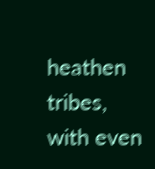heathen tribes, with even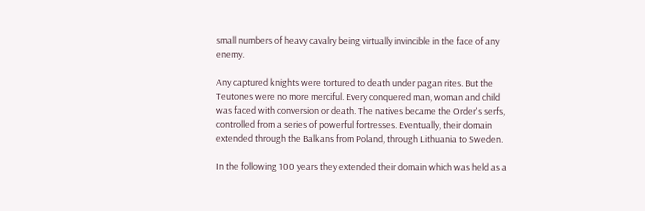small numbers of heavy cavalry being virtually invincible in the face of any enemy.

Any captured knights were tortured to death under pagan rites. But the Teutones were no more merciful. Every conquered man, woman and child was faced with conversion or death. The natives became the Order's serfs, controlled from a series of powerful fortresses. Eventually, their domain extended through the Balkans from Poland, through Lithuania to Sweden.

In the following 100 years they extended their domain which was held as a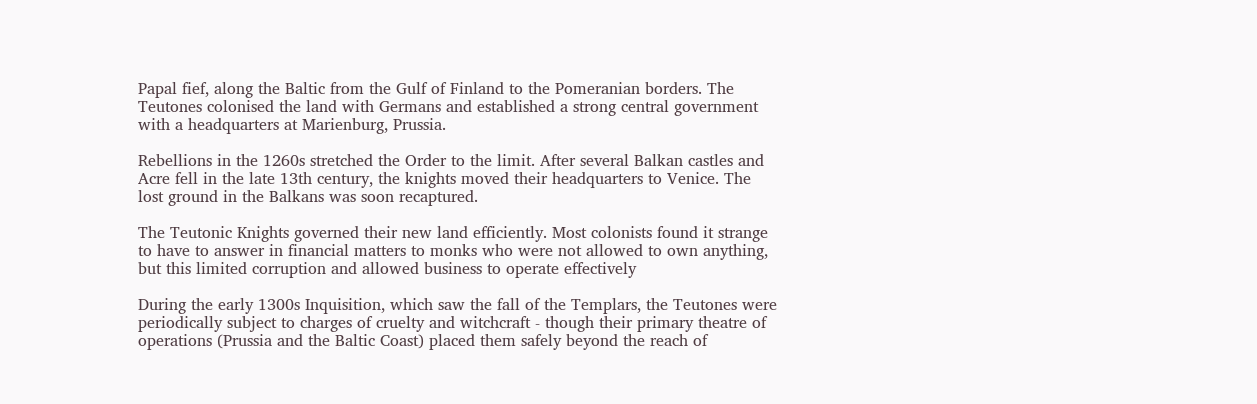Papal fief, along the Baltic from the Gulf of Finland to the Pomeranian borders. The Teutones colonised the land with Germans and established a strong central government with a headquarters at Marienburg, Prussia.

Rebellions in the 1260s stretched the Order to the limit. After several Balkan castles and Acre fell in the late 13th century, the knights moved their headquarters to Venice. The lost ground in the Balkans was soon recaptured.

The Teutonic Knights governed their new land efficiently. Most colonists found it strange to have to answer in financial matters to monks who were not allowed to own anything, but this limited corruption and allowed business to operate effectively

During the early 1300s Inquisition, which saw the fall of the Templars, the Teutones were periodically subject to charges of cruelty and witchcraft - though their primary theatre of operations (Prussia and the Baltic Coast) placed them safely beyond the reach of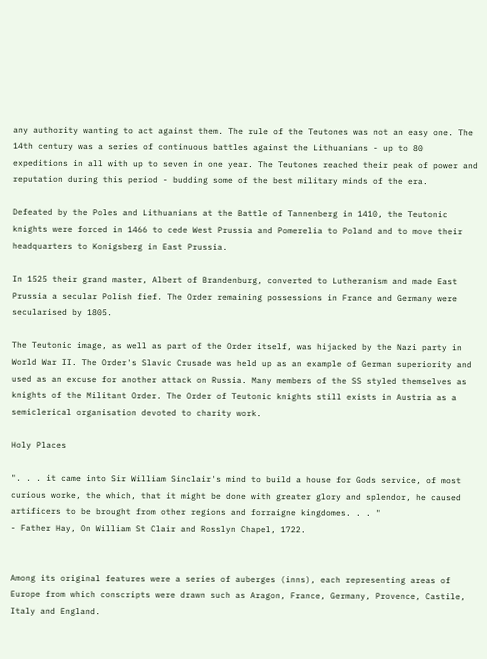any authority wanting to act against them. The rule of the Teutones was not an easy one. The 14th century was a series of continuous battles against the Lithuanians - up to 80 expeditions in all with up to seven in one year. The Teutones reached their peak of power and reputation during this period - budding some of the best military minds of the era.

Defeated by the Poles and Lithuanians at the Battle of Tannenberg in 1410, the Teutonic knights were forced in 1466 to cede West Prussia and Pomerelia to Poland and to move their headquarters to Konigsberg in East Prussia.

In 1525 their grand master, Albert of Brandenburg, converted to Lutheranism and made East Prussia a secular Polish fief. The Order remaining possessions in France and Germany were secularised by 1805.

The Teutonic image, as well as part of the Order itself, was hijacked by the Nazi party in World War II. The Order's Slavic Crusade was held up as an example of German superiority and used as an excuse for another attack on Russia. Many members of the SS styled themselves as knights of the Militant Order. The Order of Teutonic knights still exists in Austria as a semiclerical organisation devoted to charity work.

Holy Places

". . . it came into Sir William Sinclair's mind to build a house for Gods service, of most curious worke, the which, that it might be done with greater glory and splendor, he caused artificers to be brought from other regions and forraigne kingdomes. . . "
- Father Hay, On William St Clair and Rosslyn Chapel, 1722.


Among its original features were a series of auberges (inns), each representing areas of Europe from which conscripts were drawn such as Aragon, France, Germany, Provence, Castile, Italy and England.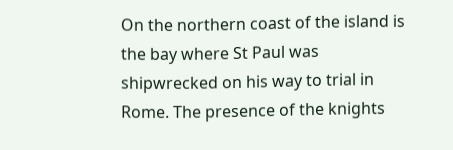On the northern coast of the island is the bay where St Paul was shipwrecked on his way to trial in Rome. The presence of the knights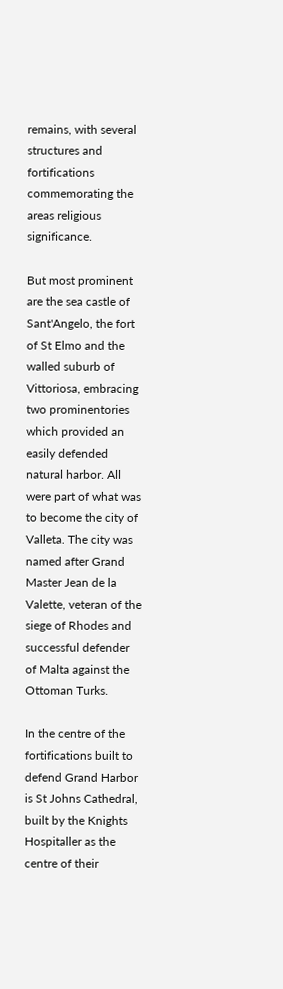remains, with several structures and fortifications commemorating the areas religious significance.

But most prominent are the sea castle of Sant'Angelo, the fort of St Elmo and the walled suburb of Vittoriosa, embracing two prominentories which provided an easily defended natural harbor. All were part of what was to become the city of Valleta. The city was named after Grand Master Jean de la Valette, veteran of the siege of Rhodes and successful defender of Malta against the Ottoman Turks.

In the centre of the fortifications built to defend Grand Harbor is St Johns Cathedral, built by the Knights Hospitaller as the centre of their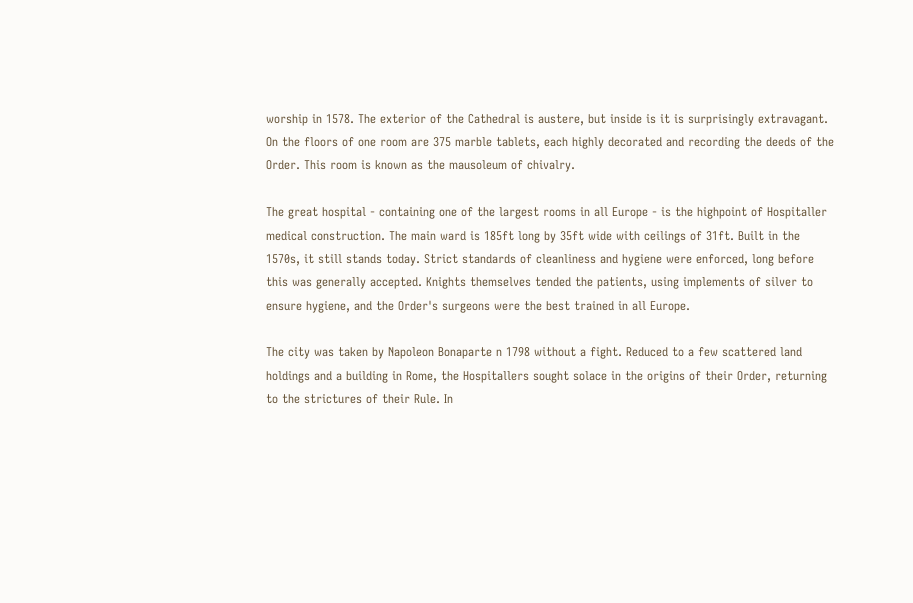worship in 1578. The exterior of the Cathedral is austere, but inside is it is surprisingly extravagant. On the floors of one room are 375 marble tablets, each highly decorated and recording the deeds of the Order. This room is known as the mausoleum of chivalry.

The great hospital - containing one of the largest rooms in all Europe - is the highpoint of Hospitaller medical construction. The main ward is 185ft long by 35ft wide with ceilings of 31ft. Built in the 1570s, it still stands today. Strict standards of cleanliness and hygiene were enforced, long before this was generally accepted. Knights themselves tended the patients, using implements of silver to ensure hygiene, and the Order's surgeons were the best trained in all Europe.

The city was taken by Napoleon Bonaparte n 1798 without a fight. Reduced to a few scattered land holdings and a building in Rome, the Hospitallers sought solace in the origins of their Order, returning to the strictures of their Rule. In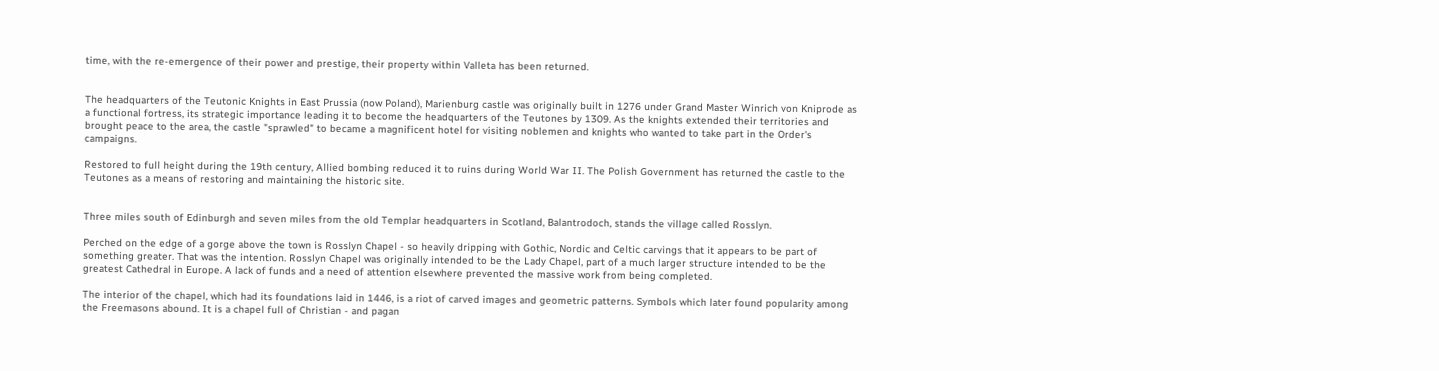time, with the re-emergence of their power and prestige, their property within Valleta has been returned.


The headquarters of the Teutonic Knights in East Prussia (now Poland), Marienburg castle was originally built in 1276 under Grand Master Winrich von Kniprode as a functional fortress, its strategic importance leading it to become the headquarters of the Teutones by 1309. As the knights extended their territories and brought peace to the area, the castle "sprawled" to became a magnificent hotel for visiting noblemen and knights who wanted to take part in the Order's campaigns.

Restored to full height during the 19th century, Allied bombing reduced it to ruins during World War II. The Polish Government has returned the castle to the Teutones as a means of restoring and maintaining the historic site.


Three miles south of Edinburgh and seven miles from the old Templar headquarters in Scotland, Balantrodoch, stands the village called Rosslyn.

Perched on the edge of a gorge above the town is Rosslyn Chapel - so heavily dripping with Gothic, Nordic and Celtic carvings that it appears to be part of something greater. That was the intention. Rosslyn Chapel was originally intended to be the Lady Chapel, part of a much larger structure intended to be the greatest Cathedral in Europe. A lack of funds and a need of attention elsewhere prevented the massive work from being completed.

The interior of the chapel, which had its foundations laid in 1446, is a riot of carved images and geometric patterns. Symbols which later found popularity among the Freemasons abound. It is a chapel full of Christian - and pagan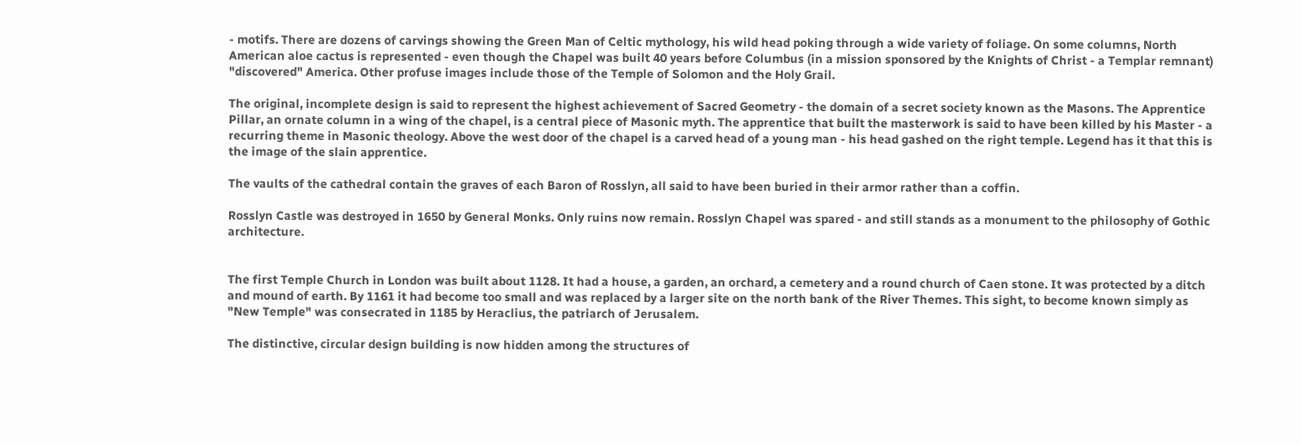- motifs. There are dozens of carvings showing the Green Man of Celtic mythology, his wild head poking through a wide variety of foliage. On some columns, North American aloe cactus is represented - even though the Chapel was built 40 years before Columbus (in a mission sponsored by the Knights of Christ - a Templar remnant) "discovered" America. Other profuse images include those of the Temple of Solomon and the Holy Grail.

The original, incomplete design is said to represent the highest achievement of Sacred Geometry - the domain of a secret society known as the Masons. The Apprentice Pillar, an ornate column in a wing of the chapel, is a central piece of Masonic myth. The apprentice that built the masterwork is said to have been killed by his Master - a recurring theme in Masonic theology. Above the west door of the chapel is a carved head of a young man - his head gashed on the right temple. Legend has it that this is the image of the slain apprentice.

The vaults of the cathedral contain the graves of each Baron of Rosslyn, all said to have been buried in their armor rather than a coffin.

Rosslyn Castle was destroyed in 1650 by General Monks. Only ruins now remain. Rosslyn Chapel was spared - and still stands as a monument to the philosophy of Gothic architecture.


The first Temple Church in London was built about 1128. It had a house, a garden, an orchard, a cemetery and a round church of Caen stone. It was protected by a ditch and mound of earth. By 1161 it had become too small and was replaced by a larger site on the north bank of the River Themes. This sight, to become known simply as "New Temple" was consecrated in 1185 by Heraclius, the patriarch of Jerusalem.

The distinctive, circular design building is now hidden among the structures of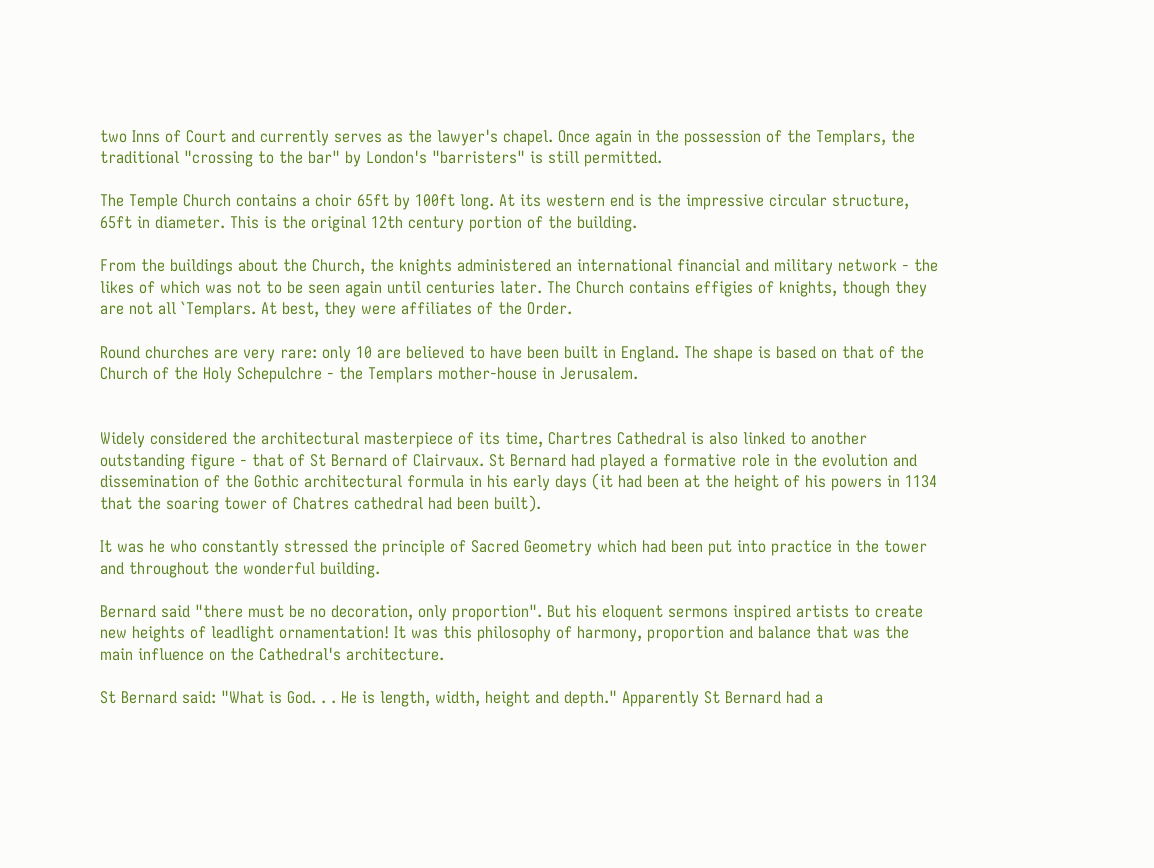two Inns of Court and currently serves as the lawyer's chapel. Once again in the possession of the Templars, the traditional "crossing to the bar" by London's "barristers" is still permitted.

The Temple Church contains a choir 65ft by 100ft long. At its western end is the impressive circular structure, 65ft in diameter. This is the original 12th century portion of the building.

From the buildings about the Church, the knights administered an international financial and military network - the likes of which was not to be seen again until centuries later. The Church contains effigies of knights, though they are not all `Templars. At best, they were affiliates of the Order.

Round churches are very rare: only 10 are believed to have been built in England. The shape is based on that of the Church of the Holy Schepulchre - the Templars mother-house in Jerusalem.


Widely considered the architectural masterpiece of its time, Chartres Cathedral is also linked to another outstanding figure - that of St Bernard of Clairvaux. St Bernard had played a formative role in the evolution and dissemination of the Gothic architectural formula in his early days (it had been at the height of his powers in 1134 that the soaring tower of Chatres cathedral had been built).

It was he who constantly stressed the principle of Sacred Geometry which had been put into practice in the tower and throughout the wonderful building.

Bernard said "there must be no decoration, only proportion". But his eloquent sermons inspired artists to create new heights of leadlight ornamentation! It was this philosophy of harmony, proportion and balance that was the main influence on the Cathedral's architecture.

St Bernard said: "What is God. . . He is length, width, height and depth." Apparently St Bernard had a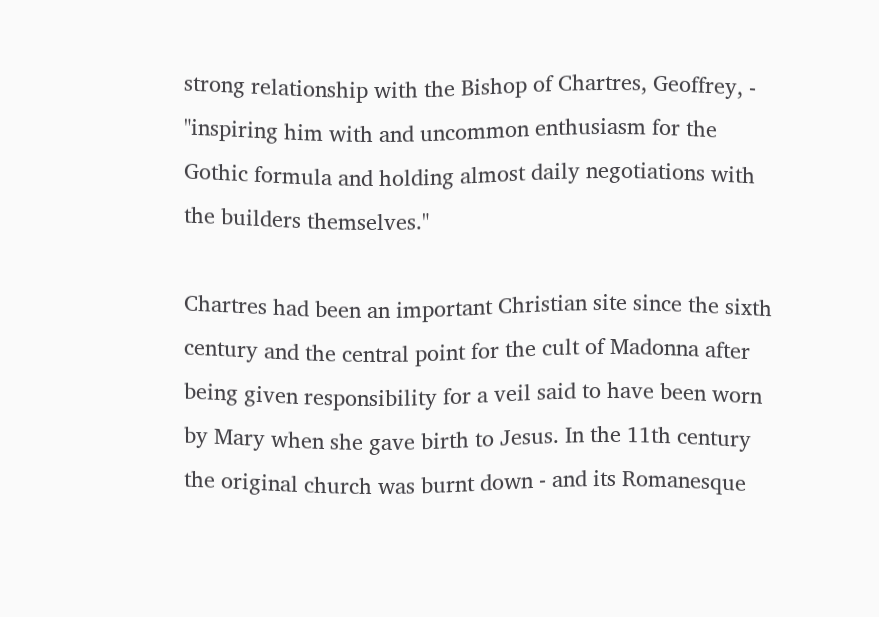strong relationship with the Bishop of Chartres, Geoffrey, - "inspiring him with and uncommon enthusiasm for the Gothic formula and holding almost daily negotiations with the builders themselves."

Chartres had been an important Christian site since the sixth century and the central point for the cult of Madonna after being given responsibility for a veil said to have been worn by Mary when she gave birth to Jesus. In the 11th century the original church was burnt down - and its Romanesque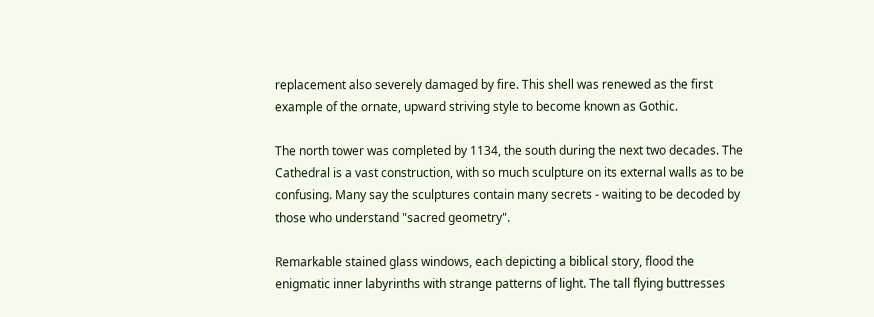replacement also severely damaged by fire. This shell was renewed as the first example of the ornate, upward striving style to become known as Gothic.

The north tower was completed by 1134, the south during the next two decades. The Cathedral is a vast construction, with so much sculpture on its external walls as to be confusing. Many say the sculptures contain many secrets - waiting to be decoded by those who understand "sacred geometry".

Remarkable stained glass windows, each depicting a biblical story, flood the enigmatic inner labyrinths with strange patterns of light. The tall flying buttresses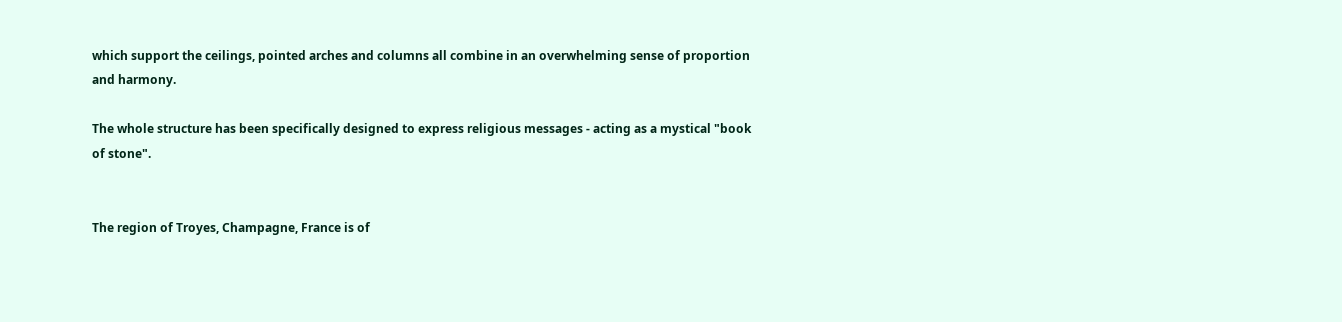which support the ceilings, pointed arches and columns all combine in an overwhelming sense of proportion and harmony.

The whole structure has been specifically designed to express religious messages - acting as a mystical "book of stone".


The region of Troyes, Champagne, France is of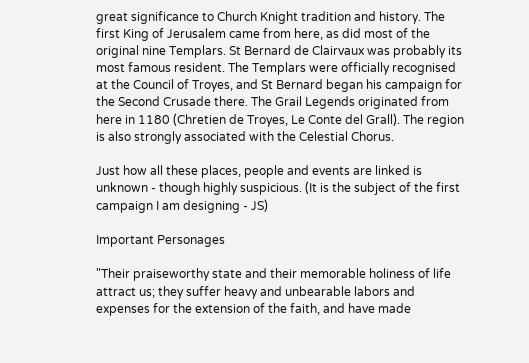great significance to Church Knight tradition and history. The first King of Jerusalem came from here, as did most of the original nine Templars. St Bernard de Clairvaux was probably its most famous resident. The Templars were officially recognised at the Council of Troyes, and St Bernard began his campaign for the Second Crusade there. The Grail Legends originated from here in 1180 (Chretien de Troyes, Le Conte del Grall). The region is also strongly associated with the Celestial Chorus.

Just how all these places, people and events are linked is unknown - though highly suspicious. (It is the subject of the first campaign I am designing - JS)

Important Personages

"Their praiseworthy state and their memorable holiness of life attract us; they suffer heavy and unbearable labors and expenses for the extension of the faith, and have made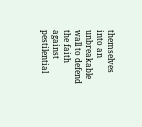themselves into an unbreakable wall to defend the faith against pestilential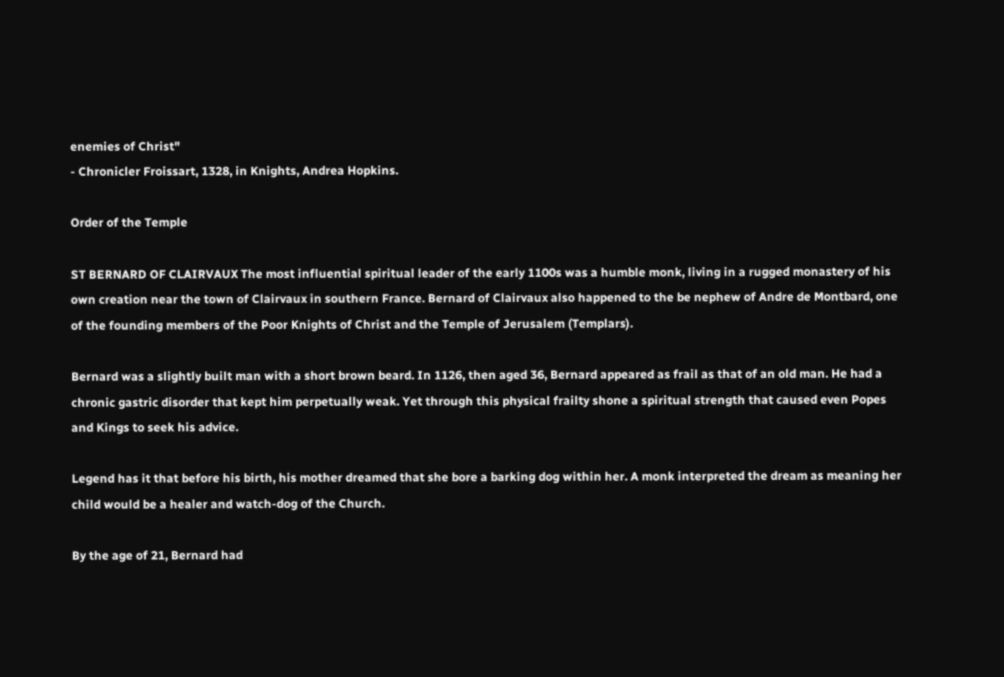enemies of Christ"
- Chronicler Froissart, 1328, in Knights, Andrea Hopkins.

Order of the Temple

ST BERNARD OF CLAIRVAUX The most influential spiritual leader of the early 1100s was a humble monk, living in a rugged monastery of his own creation near the town of Clairvaux in southern France. Bernard of Clairvaux also happened to the be nephew of Andre de Montbard, one of the founding members of the Poor Knights of Christ and the Temple of Jerusalem (Templars).

Bernard was a slightly built man with a short brown beard. In 1126, then aged 36, Bernard appeared as frail as that of an old man. He had a chronic gastric disorder that kept him perpetually weak. Yet through this physical frailty shone a spiritual strength that caused even Popes and Kings to seek his advice.

Legend has it that before his birth, his mother dreamed that she bore a barking dog within her. A monk interpreted the dream as meaning her child would be a healer and watch-dog of the Church.

By the age of 21, Bernard had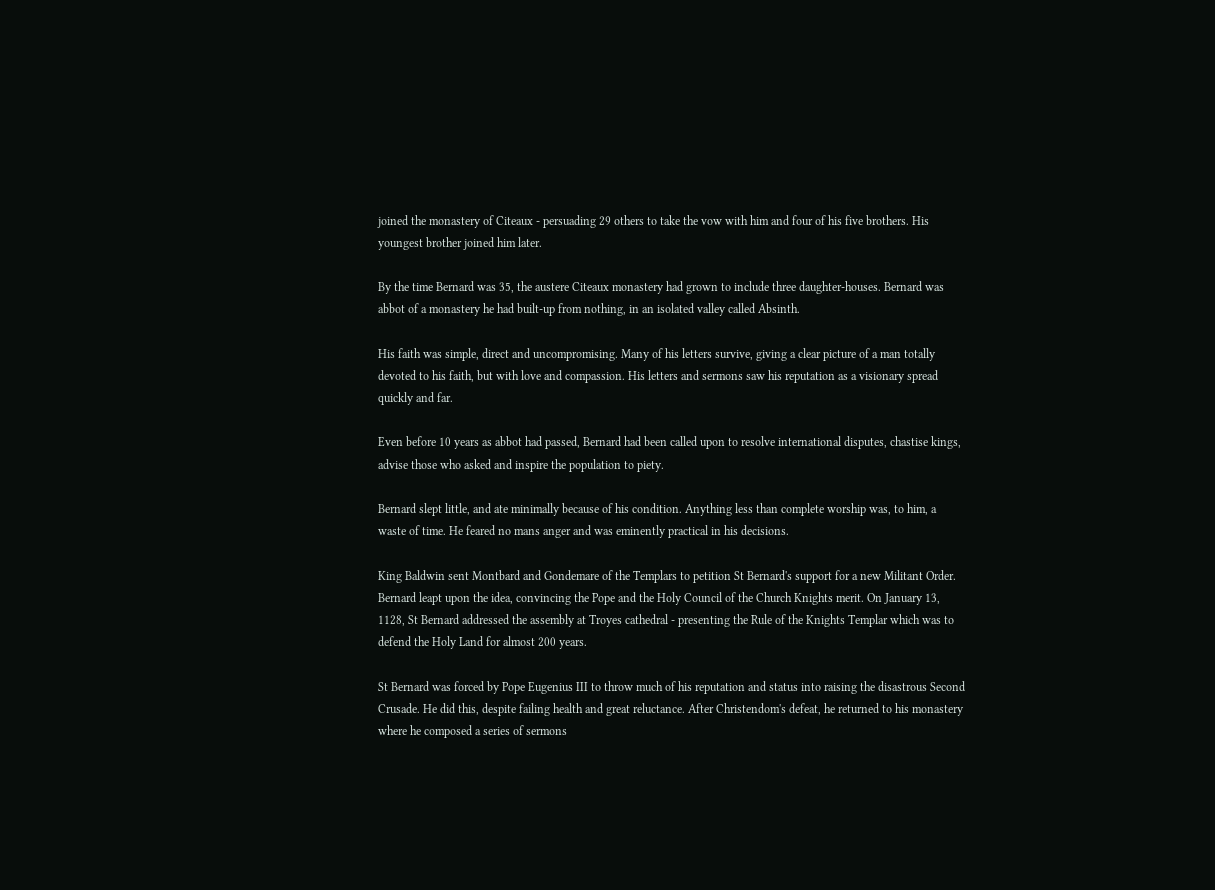joined the monastery of Citeaux - persuading 29 others to take the vow with him and four of his five brothers. His youngest brother joined him later.

By the time Bernard was 35, the austere Citeaux monastery had grown to include three daughter-houses. Bernard was abbot of a monastery he had built-up from nothing, in an isolated valley called Absinth.

His faith was simple, direct and uncompromising. Many of his letters survive, giving a clear picture of a man totally devoted to his faith, but with love and compassion. His letters and sermons saw his reputation as a visionary spread quickly and far.

Even before 10 years as abbot had passed, Bernard had been called upon to resolve international disputes, chastise kings, advise those who asked and inspire the population to piety.

Bernard slept little, and ate minimally because of his condition. Anything less than complete worship was, to him, a waste of time. He feared no mans anger and was eminently practical in his decisions.

King Baldwin sent Montbard and Gondemare of the Templars to petition St Bernard's support for a new Militant Order. Bernard leapt upon the idea, convincing the Pope and the Holy Council of the Church Knights merit. On January 13, 1128, St Bernard addressed the assembly at Troyes cathedral - presenting the Rule of the Knights Templar which was to defend the Holy Land for almost 200 years.

St Bernard was forced by Pope Eugenius III to throw much of his reputation and status into raising the disastrous Second Crusade. He did this, despite failing health and great reluctance. After Christendom's defeat, he returned to his monastery where he composed a series of sermons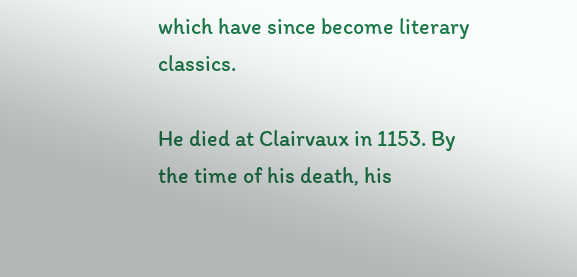which have since become literary classics.

He died at Clairvaux in 1153. By the time of his death, his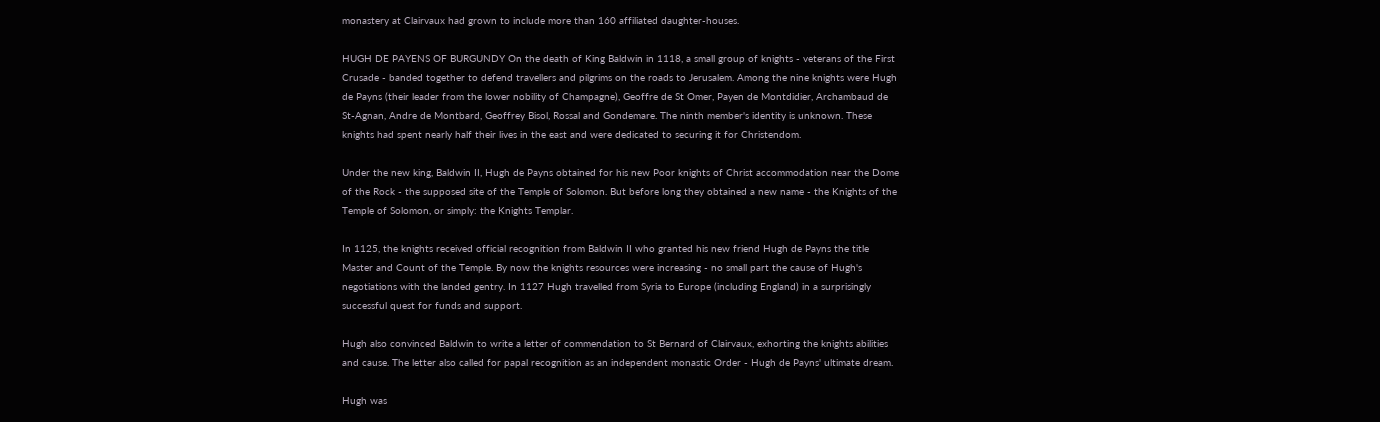monastery at Clairvaux had grown to include more than 160 affiliated daughter-houses.

HUGH DE PAYENS OF BURGUNDY On the death of King Baldwin in 1118, a small group of knights - veterans of the First Crusade - banded together to defend travellers and pilgrims on the roads to Jerusalem. Among the nine knights were Hugh de Payns (their leader from the lower nobility of Champagne), Geoffre de St Omer, Payen de Montdidier, Archambaud de St-Agnan, Andre de Montbard, Geoffrey Bisol, Rossal and Gondemare. The ninth member's identity is unknown. These knights had spent nearly half their lives in the east and were dedicated to securing it for Christendom.

Under the new king, Baldwin II, Hugh de Payns obtained for his new Poor knights of Christ accommodation near the Dome of the Rock - the supposed site of the Temple of Solomon. But before long they obtained a new name - the Knights of the Temple of Solomon, or simply: the Knights Templar.

In 1125, the knights received official recognition from Baldwin II who granted his new friend Hugh de Payns the title Master and Count of the Temple. By now the knights resources were increasing - no small part the cause of Hugh's negotiations with the landed gentry. In 1127 Hugh travelled from Syria to Europe (including England) in a surprisingly successful quest for funds and support.

Hugh also convinced Baldwin to write a letter of commendation to St Bernard of Clairvaux, exhorting the knights abilities and cause. The letter also called for papal recognition as an independent monastic Order - Hugh de Payns' ultimate dream.

Hugh was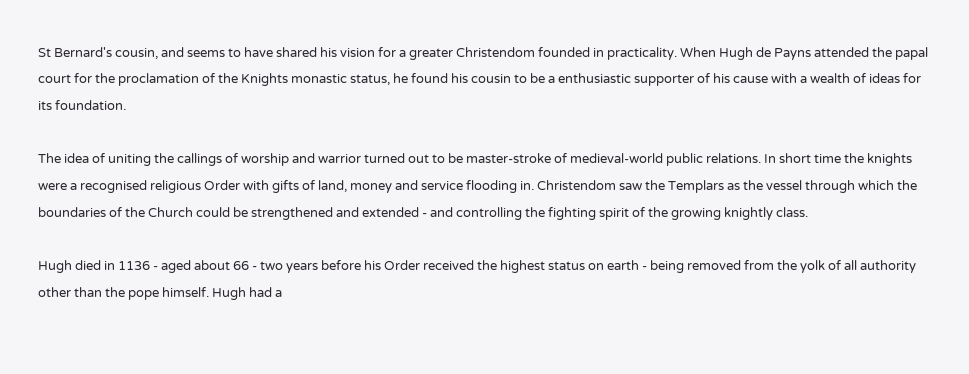St Bernard's cousin, and seems to have shared his vision for a greater Christendom founded in practicality. When Hugh de Payns attended the papal court for the proclamation of the Knights monastic status, he found his cousin to be a enthusiastic supporter of his cause with a wealth of ideas for its foundation.

The idea of uniting the callings of worship and warrior turned out to be master-stroke of medieval-world public relations. In short time the knights were a recognised religious Order with gifts of land, money and service flooding in. Christendom saw the Templars as the vessel through which the boundaries of the Church could be strengthened and extended - and controlling the fighting spirit of the growing knightly class.

Hugh died in 1136 - aged about 66 - two years before his Order received the highest status on earth - being removed from the yolk of all authority other than the pope himself. Hugh had a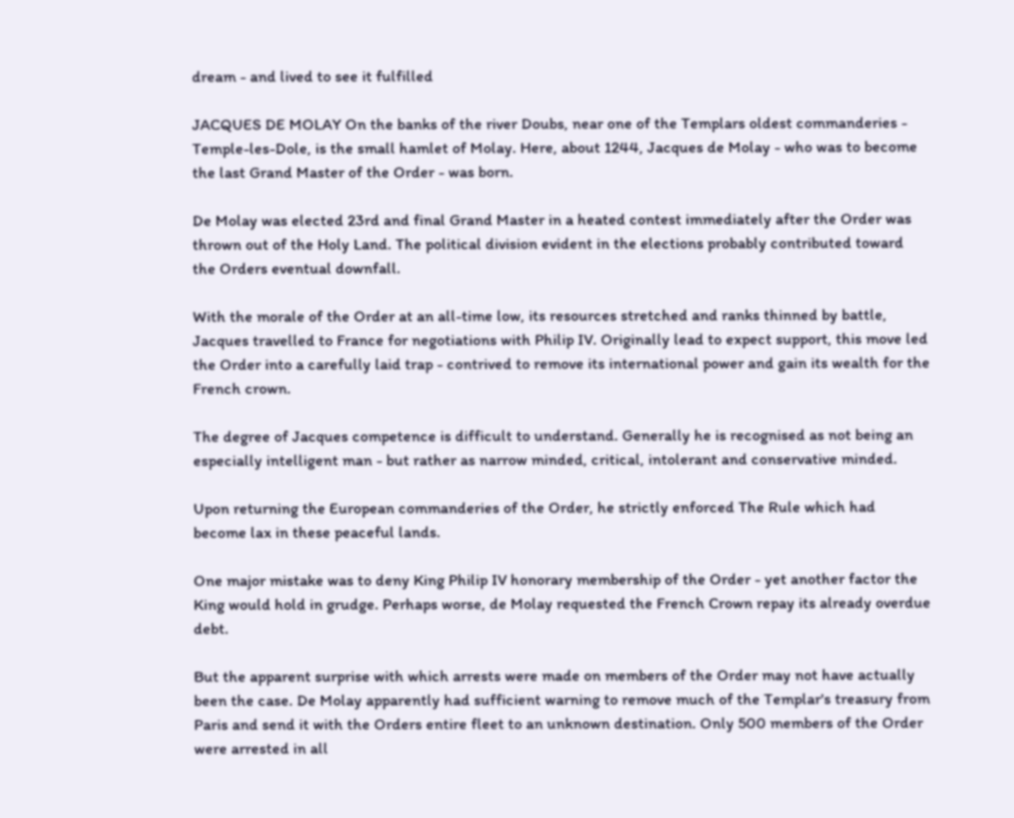dream - and lived to see it fulfilled

JACQUES DE MOLAY On the banks of the river Doubs, near one of the Templars oldest commanderies - Temple-les-Dole, is the small hamlet of Molay. Here, about 1244, Jacques de Molay - who was to become the last Grand Master of the Order - was born.

De Molay was elected 23rd and final Grand Master in a heated contest immediately after the Order was thrown out of the Holy Land. The political division evident in the elections probably contributed toward the Orders eventual downfall.

With the morale of the Order at an all-time low, its resources stretched and ranks thinned by battle, Jacques travelled to France for negotiations with Philip IV. Originally lead to expect support, this move led the Order into a carefully laid trap - contrived to remove its international power and gain its wealth for the French crown.

The degree of Jacques competence is difficult to understand. Generally he is recognised as not being an especially intelligent man - but rather as narrow minded, critical, intolerant and conservative minded.

Upon returning the European commanderies of the Order, he strictly enforced The Rule which had become lax in these peaceful lands.

One major mistake was to deny King Philip IV honorary membership of the Order - yet another factor the King would hold in grudge. Perhaps worse, de Molay requested the French Crown repay its already overdue debt.

But the apparent surprise with which arrests were made on members of the Order may not have actually been the case. De Molay apparently had sufficient warning to remove much of the Templar's treasury from Paris and send it with the Orders entire fleet to an unknown destination. Only 500 members of the Order were arrested in all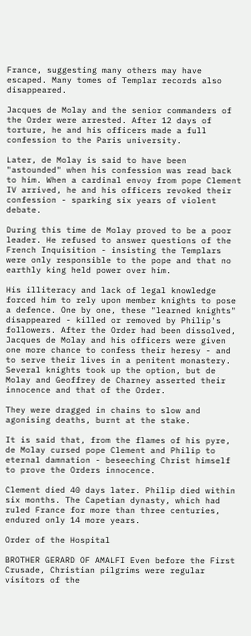France, suggesting many others may have escaped. Many tomes of Templar records also disappeared.

Jacques de Molay and the senior commanders of the Order were arrested. After 12 days of torture, he and his officers made a full confession to the Paris university.

Later, de Molay is said to have been "astounded" when his confession was read back to him. When a cardinal envoy from pope Clement IV arrived, he and his officers revoked their confession - sparking six years of violent debate.

During this time de Molay proved to be a poor leader. He refused to answer questions of the French Inquisition - insisting the Templars were only responsible to the pope and that no earthly king held power over him.

His illiteracy and lack of legal knowledge forced him to rely upon member knights to pose a defence. One by one, these "learned knights" disappeared - killed or removed by Philip's followers. After the Order had been dissolved, Jacques de Molay and his officers were given one more chance to confess their heresy - and to serve their lives in a penitent monastery. Several knights took up the option, but de Molay and Geoffrey de Charney asserted their innocence and that of the Order.

They were dragged in chains to slow and agonising deaths, burnt at the stake.

It is said that, from the flames of his pyre, de Molay cursed pope Clement and Philip to eternal damnation - beseeching Christ himself to prove the Orders innocence.

Clement died 40 days later. Philip died within six months. The Capetian dynasty, which had ruled France for more than three centuries, endured only 14 more years.

Order of the Hospital

BROTHER GERARD OF AMALFI Even before the First Crusade, Christian pilgrims were regular visitors of the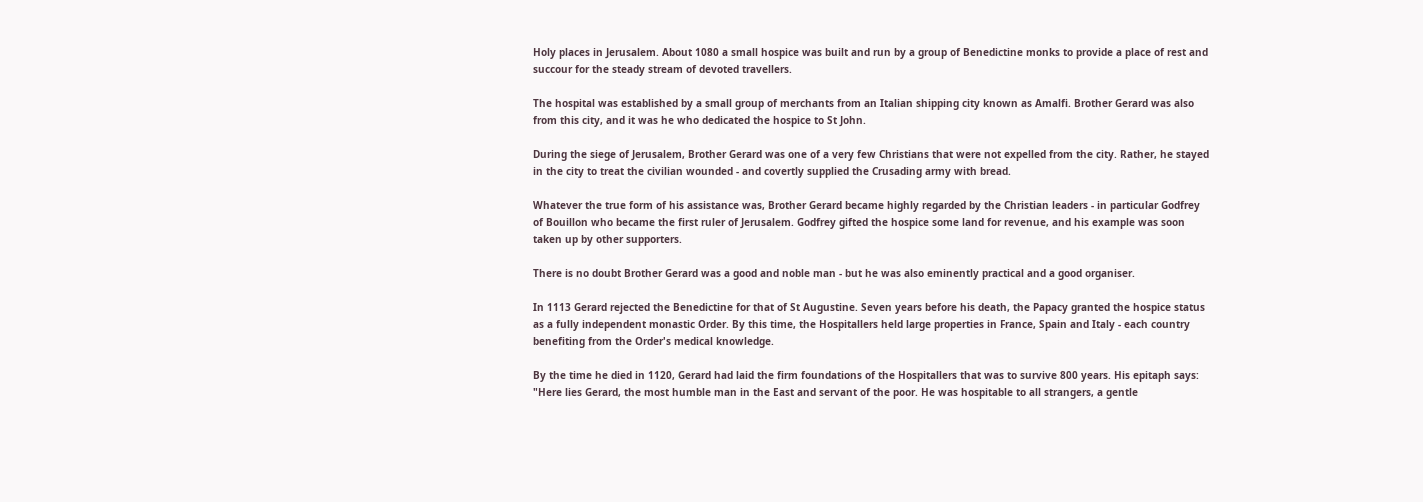Holy places in Jerusalem. About 1080 a small hospice was built and run by a group of Benedictine monks to provide a place of rest and succour for the steady stream of devoted travellers.

The hospital was established by a small group of merchants from an Italian shipping city known as Amalfi. Brother Gerard was also from this city, and it was he who dedicated the hospice to St John.

During the siege of Jerusalem, Brother Gerard was one of a very few Christians that were not expelled from the city. Rather, he stayed in the city to treat the civilian wounded - and covertly supplied the Crusading army with bread.

Whatever the true form of his assistance was, Brother Gerard became highly regarded by the Christian leaders - in particular Godfrey of Bouillon who became the first ruler of Jerusalem. Godfrey gifted the hospice some land for revenue, and his example was soon taken up by other supporters.

There is no doubt Brother Gerard was a good and noble man - but he was also eminently practical and a good organiser.

In 1113 Gerard rejected the Benedictine for that of St Augustine. Seven years before his death, the Papacy granted the hospice status as a fully independent monastic Order. By this time, the Hospitallers held large properties in France, Spain and Italy - each country benefiting from the Order's medical knowledge.

By the time he died in 1120, Gerard had laid the firm foundations of the Hospitallers that was to survive 800 years. His epitaph says: "Here lies Gerard, the most humble man in the East and servant of the poor. He was hospitable to all strangers, a gentle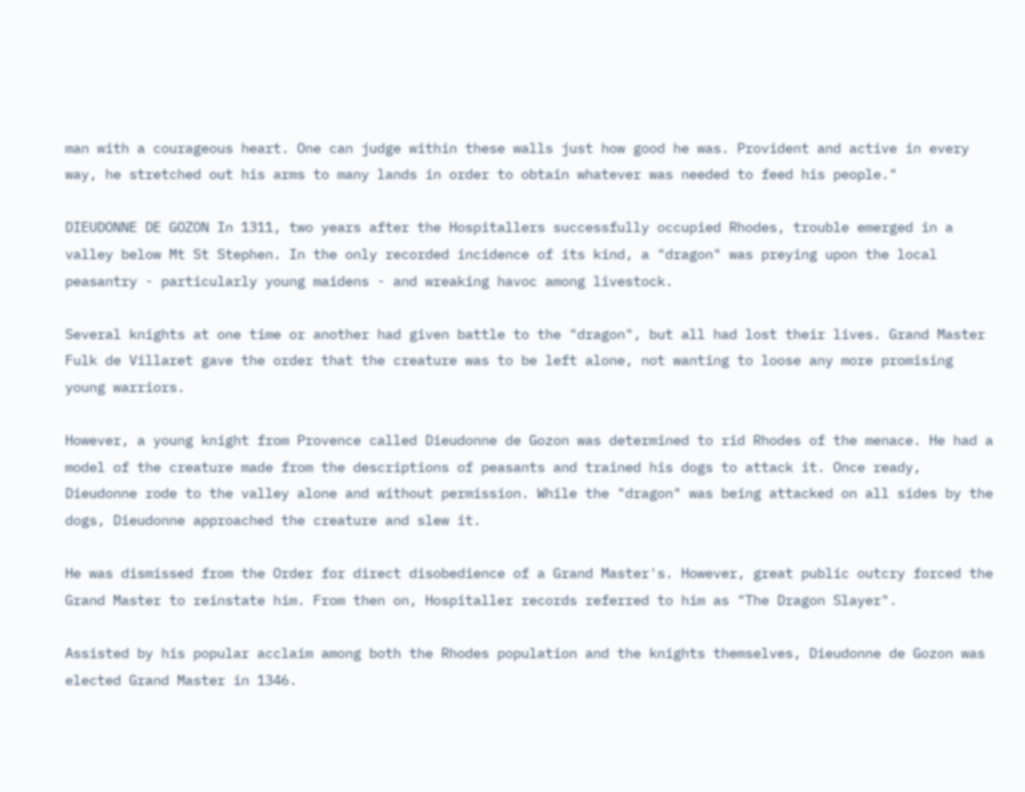man with a courageous heart. One can judge within these walls just how good he was. Provident and active in every way, he stretched out his arms to many lands in order to obtain whatever was needed to feed his people."

DIEUDONNE DE GOZON In 1311, two years after the Hospitallers successfully occupied Rhodes, trouble emerged in a valley below Mt St Stephen. In the only recorded incidence of its kind, a "dragon" was preying upon the local peasantry - particularly young maidens - and wreaking havoc among livestock.

Several knights at one time or another had given battle to the "dragon", but all had lost their lives. Grand Master Fulk de Villaret gave the order that the creature was to be left alone, not wanting to loose any more promising young warriors.

However, a young knight from Provence called Dieudonne de Gozon was determined to rid Rhodes of the menace. He had a model of the creature made from the descriptions of peasants and trained his dogs to attack it. Once ready, Dieudonne rode to the valley alone and without permission. While the "dragon" was being attacked on all sides by the dogs, Dieudonne approached the creature and slew it.

He was dismissed from the Order for direct disobedience of a Grand Master's. However, great public outcry forced the Grand Master to reinstate him. From then on, Hospitaller records referred to him as "The Dragon Slayer".

Assisted by his popular acclaim among both the Rhodes population and the knights themselves, Dieudonne de Gozon was elected Grand Master in 1346.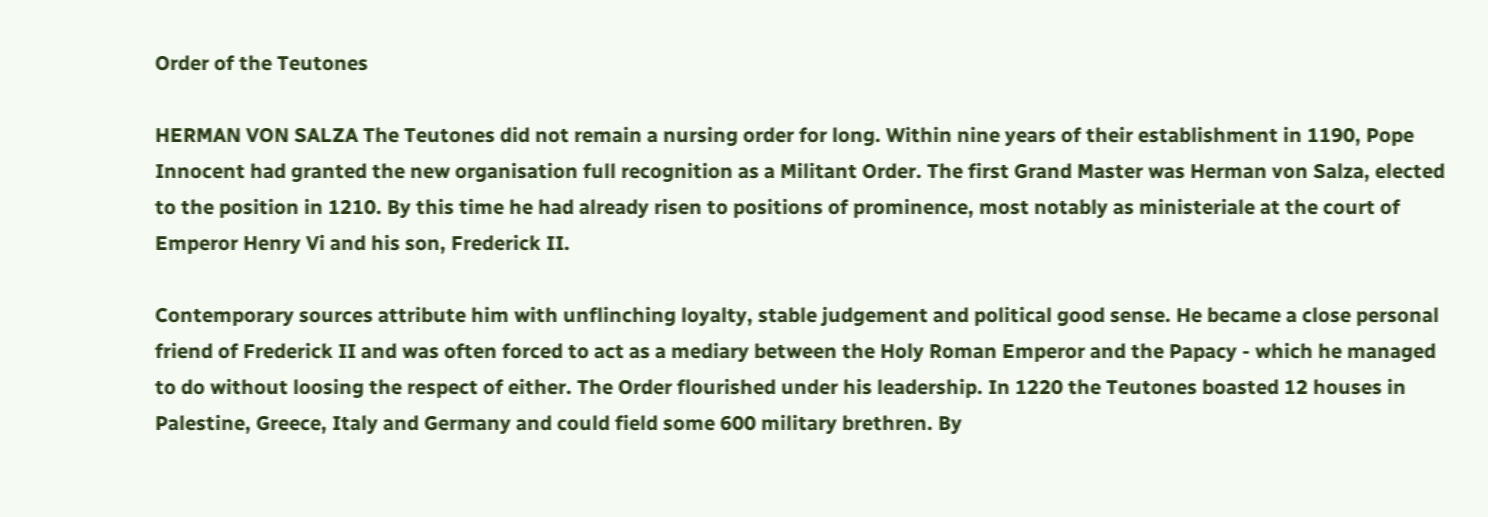Order of the Teutones

HERMAN VON SALZA The Teutones did not remain a nursing order for long. Within nine years of their establishment in 1190, Pope Innocent had granted the new organisation full recognition as a Militant Order. The first Grand Master was Herman von Salza, elected to the position in 1210. By this time he had already risen to positions of prominence, most notably as ministeriale at the court of Emperor Henry Vi and his son, Frederick II.

Contemporary sources attribute him with unflinching loyalty, stable judgement and political good sense. He became a close personal friend of Frederick II and was often forced to act as a mediary between the Holy Roman Emperor and the Papacy - which he managed to do without loosing the respect of either. The Order flourished under his leadership. In 1220 the Teutones boasted 12 houses in Palestine, Greece, Italy and Germany and could field some 600 military brethren. By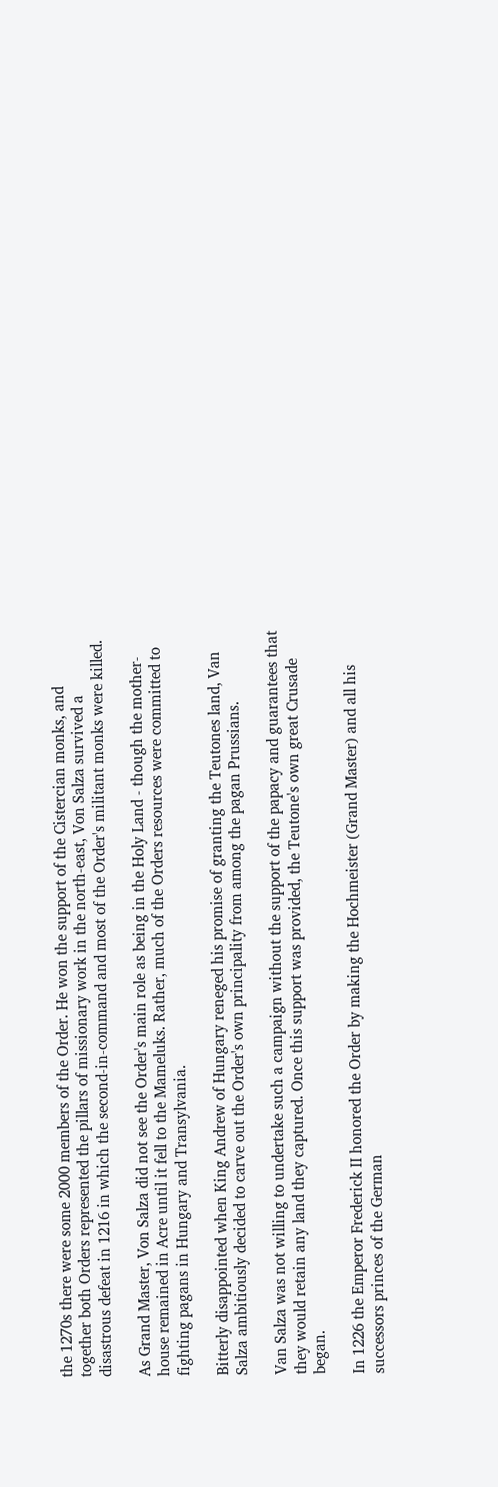the 1270s there were some 2000 members of the Order. He won the support of the Cistercian monks, and together both Orders represented the pillars of missionary work in the north-east, Von Salza survived a disastrous defeat in 1216 in which the second-in-command and most of the Order's militant monks were killed.

As Grand Master, Von Salza did not see the Order's main role as being in the Holy Land - though the mother-house remained in Acre until it fell to the Mameluks. Rather, much of the Orders resources were committed to fighting pagans in Hungary and Transylvania.

Bitterly disappointed when King Andrew of Hungary reneged his promise of granting the Teutones land, Van Salza ambitiously decided to carve out the Order's own principality from among the pagan Prussians.

Van Salza was not willing to undertake such a campaign without the support of the papacy and guarantees that they would retain any land they captured. Once this support was provided, the Teutone's own great Crusade began.

In 1226 the Emperor Frederick II honored the Order by making the Hochmeister (Grand Master) and all his successors princes of the German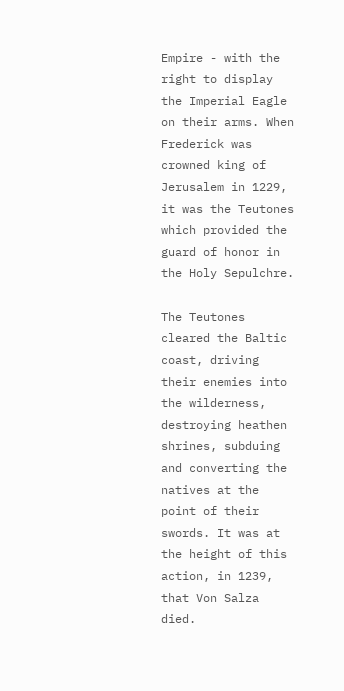Empire - with the right to display the Imperial Eagle on their arms. When Frederick was crowned king of Jerusalem in 1229, it was the Teutones which provided the guard of honor in the Holy Sepulchre.

The Teutones cleared the Baltic coast, driving their enemies into the wilderness, destroying heathen shrines, subduing and converting the natives at the point of their swords. It was at the height of this action, in 1239, that Von Salza died.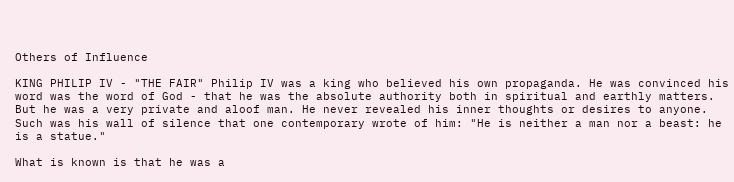Others of Influence

KING PHILIP IV - "THE FAIR" Philip IV was a king who believed his own propaganda. He was convinced his word was the word of God - that he was the absolute authority both in spiritual and earthly matters. But he was a very private and aloof man. He never revealed his inner thoughts or desires to anyone. Such was his wall of silence that one contemporary wrote of him: "He is neither a man nor a beast: he is a statue."

What is known is that he was a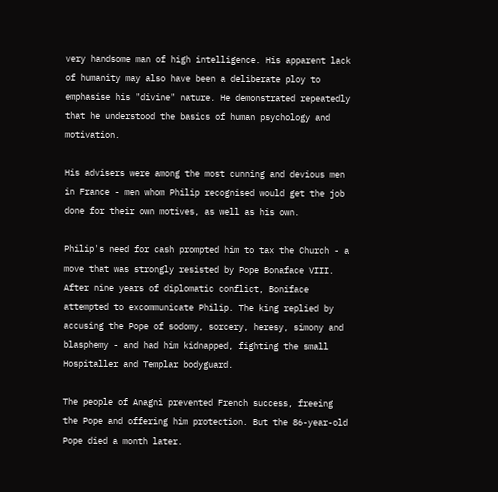very handsome man of high intelligence. His apparent lack of humanity may also have been a deliberate ploy to emphasise his "divine" nature. He demonstrated repeatedly that he understood the basics of human psychology and motivation.

His advisers were among the most cunning and devious men in France - men whom Philip recognised would get the job done for their own motives, as well as his own.

Philip's need for cash prompted him to tax the Church - a move that was strongly resisted by Pope Bonaface VIII. After nine years of diplomatic conflict, Boniface attempted to excommunicate Philip. The king replied by accusing the Pope of sodomy, sorcery, heresy, simony and blasphemy - and had him kidnapped, fighting the small Hospitaller and Templar bodyguard.

The people of Anagni prevented French success, freeing the Pope and offering him protection. But the 86-year-old Pope died a month later.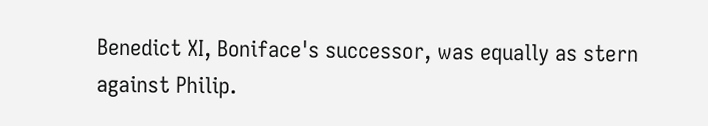Benedict XI, Boniface's successor, was equally as stern against Philip.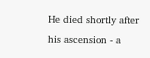He died shortly after his ascension - a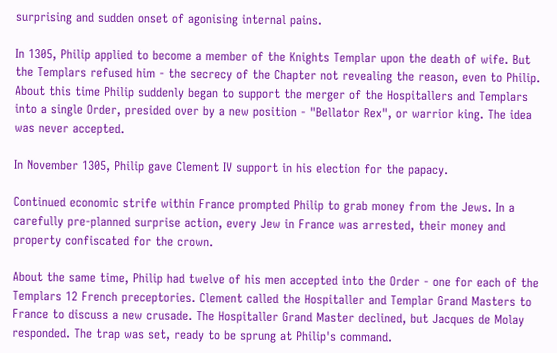surprising and sudden onset of agonising internal pains.

In 1305, Philip applied to become a member of the Knights Templar upon the death of wife. But the Templars refused him - the secrecy of the Chapter not revealing the reason, even to Philip. About this time Philip suddenly began to support the merger of the Hospitallers and Templars into a single Order, presided over by a new position - "Bellator Rex", or warrior king. The idea was never accepted.

In November 1305, Philip gave Clement IV support in his election for the papacy.

Continued economic strife within France prompted Philip to grab money from the Jews. In a carefully pre-planned surprise action, every Jew in France was arrested, their money and property confiscated for the crown.

About the same time, Philip had twelve of his men accepted into the Order - one for each of the Templars 12 French preceptories. Clement called the Hospitaller and Templar Grand Masters to France to discuss a new crusade. The Hospitaller Grand Master declined, but Jacques de Molay responded. The trap was set, ready to be sprung at Philip's command.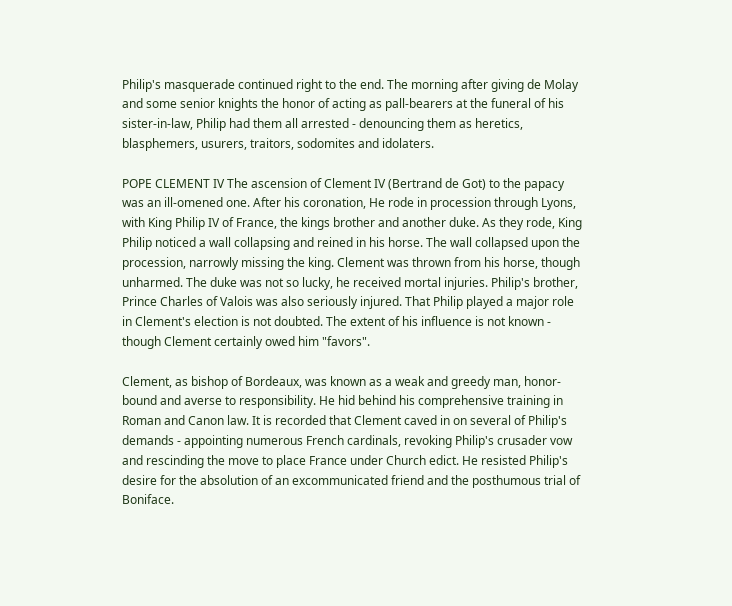Philip's masquerade continued right to the end. The morning after giving de Molay and some senior knights the honor of acting as pall-bearers at the funeral of his sister-in-law, Philip had them all arrested - denouncing them as heretics, blasphemers, usurers, traitors, sodomites and idolaters.

POPE CLEMENT IV The ascension of Clement IV (Bertrand de Got) to the papacy was an ill-omened one. After his coronation, He rode in procession through Lyons, with King Philip IV of France, the kings brother and another duke. As they rode, King Philip noticed a wall collapsing and reined in his horse. The wall collapsed upon the procession, narrowly missing the king. Clement was thrown from his horse, though unharmed. The duke was not so lucky, he received mortal injuries. Philip's brother, Prince Charles of Valois was also seriously injured. That Philip played a major role in Clement's election is not doubted. The extent of his influence is not known - though Clement certainly owed him "favors".

Clement, as bishop of Bordeaux, was known as a weak and greedy man, honor-bound and averse to responsibility. He hid behind his comprehensive training in Roman and Canon law. It is recorded that Clement caved in on several of Philip's demands - appointing numerous French cardinals, revoking Philip's crusader vow and rescinding the move to place France under Church edict. He resisted Philip's desire for the absolution of an excommunicated friend and the posthumous trial of Boniface.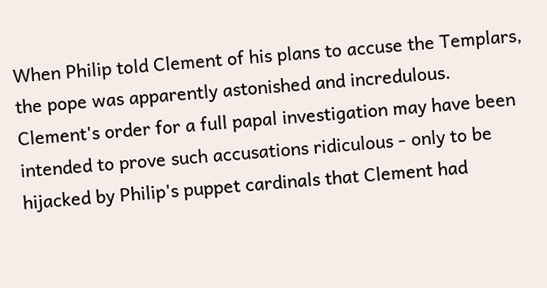When Philip told Clement of his plans to accuse the Templars, the pope was apparently astonished and incredulous. Clement's order for a full papal investigation may have been intended to prove such accusations ridiculous - only to be hijacked by Philip's puppet cardinals that Clement had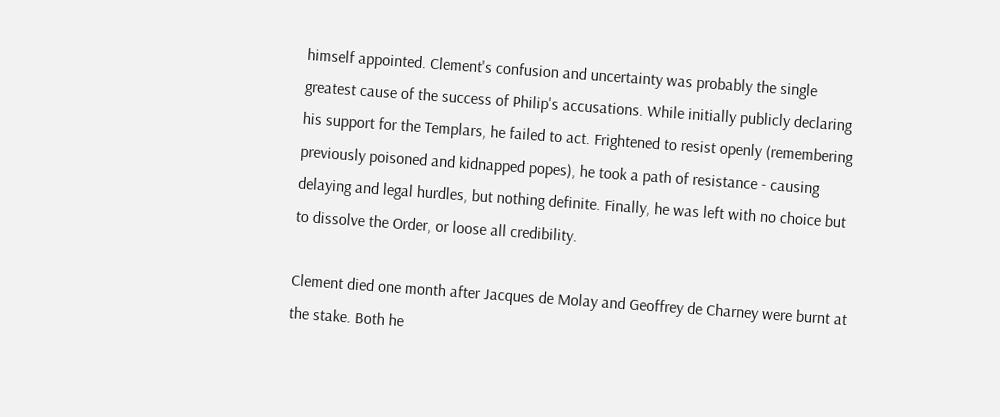himself appointed. Clement's confusion and uncertainty was probably the single greatest cause of the success of Philip's accusations. While initially publicly declaring his support for the Templars, he failed to act. Frightened to resist openly (remembering previously poisoned and kidnapped popes), he took a path of resistance - causing delaying and legal hurdles, but nothing definite. Finally, he was left with no choice but to dissolve the Order, or loose all credibility.

Clement died one month after Jacques de Molay and Geoffrey de Charney were burnt at the stake. Both he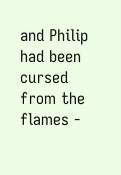and Philip had been cursed from the flames -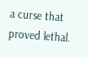a curse that proved lethal.